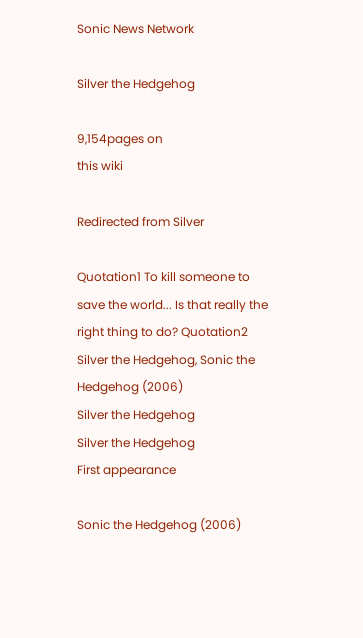Sonic News Network

Silver the Hedgehog

9,154pages on
this wiki

Redirected from Silver

Quotation1 To kill someone to save the world... Is that really the right thing to do? Quotation2
Silver the Hedgehog, Sonic the Hedgehog (2006)
Silver the Hedgehog
Silver the Hedgehog
First appearance

Sonic the Hedgehog (2006)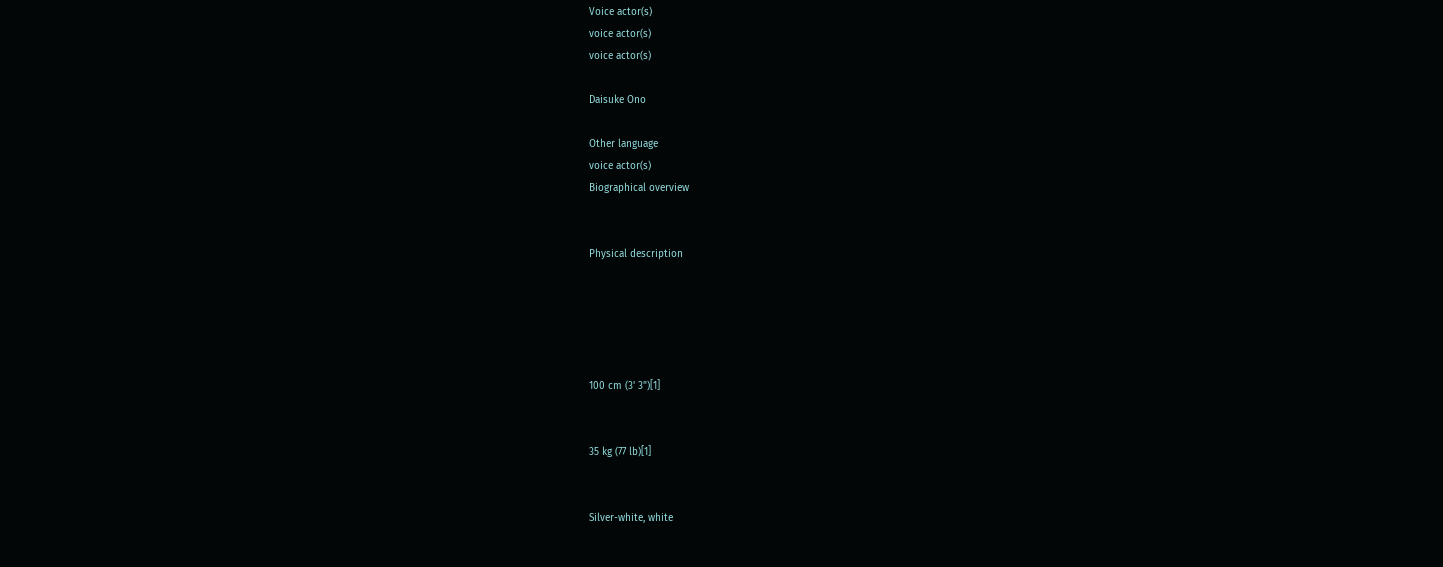Voice actor(s)
voice actor(s)
voice actor(s)

Daisuke Ono

Other language
voice actor(s)
Biographical overview


Physical description





100 cm (3' 3")[1]


35 kg (77 lb)[1]


Silver-white, white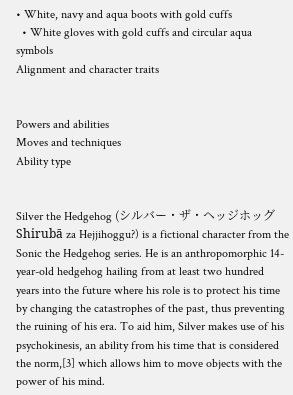• White, navy and aqua boots with gold cuffs
  • White gloves with gold cuffs and circular aqua symbols
Alignment and character traits


Powers and abilities
Moves and techniques
Ability type


Silver the Hedgehog (シルバー・ザ・ヘッジホッグ Shirubā za Hejjihoggu?) is a fictional character from the Sonic the Hedgehog series. He is an anthropomorphic 14-year-old hedgehog hailing from at least two hundred years into the future where his role is to protect his time by changing the catastrophes of the past, thus preventing the ruining of his era. To aid him, Silver makes use of his psychokinesis, an ability from his time that is considered the norm,[3] which allows him to move objects with the power of his mind.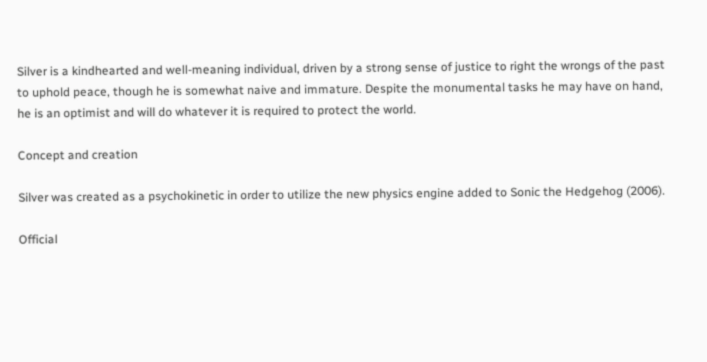Silver is a kindhearted and well-meaning individual, driven by a strong sense of justice to right the wrongs of the past to uphold peace, though he is somewhat naive and immature. Despite the monumental tasks he may have on hand, he is an optimist and will do whatever it is required to protect the world.

Concept and creation

Silver was created as a psychokinetic in order to utilize the new physics engine added to Sonic the Hedgehog (2006).

Official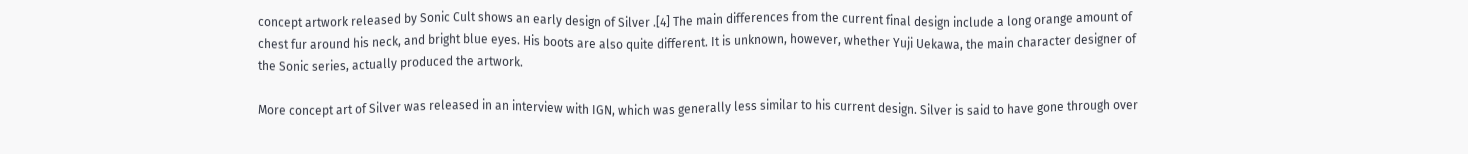concept artwork released by Sonic Cult shows an early design of Silver .[4] The main differences from the current final design include a long orange amount of chest fur around his neck, and bright blue eyes. His boots are also quite different. It is unknown, however, whether Yuji Uekawa, the main character designer of the Sonic series, actually produced the artwork.

More concept art of Silver was released in an interview with IGN, which was generally less similar to his current design. Silver is said to have gone through over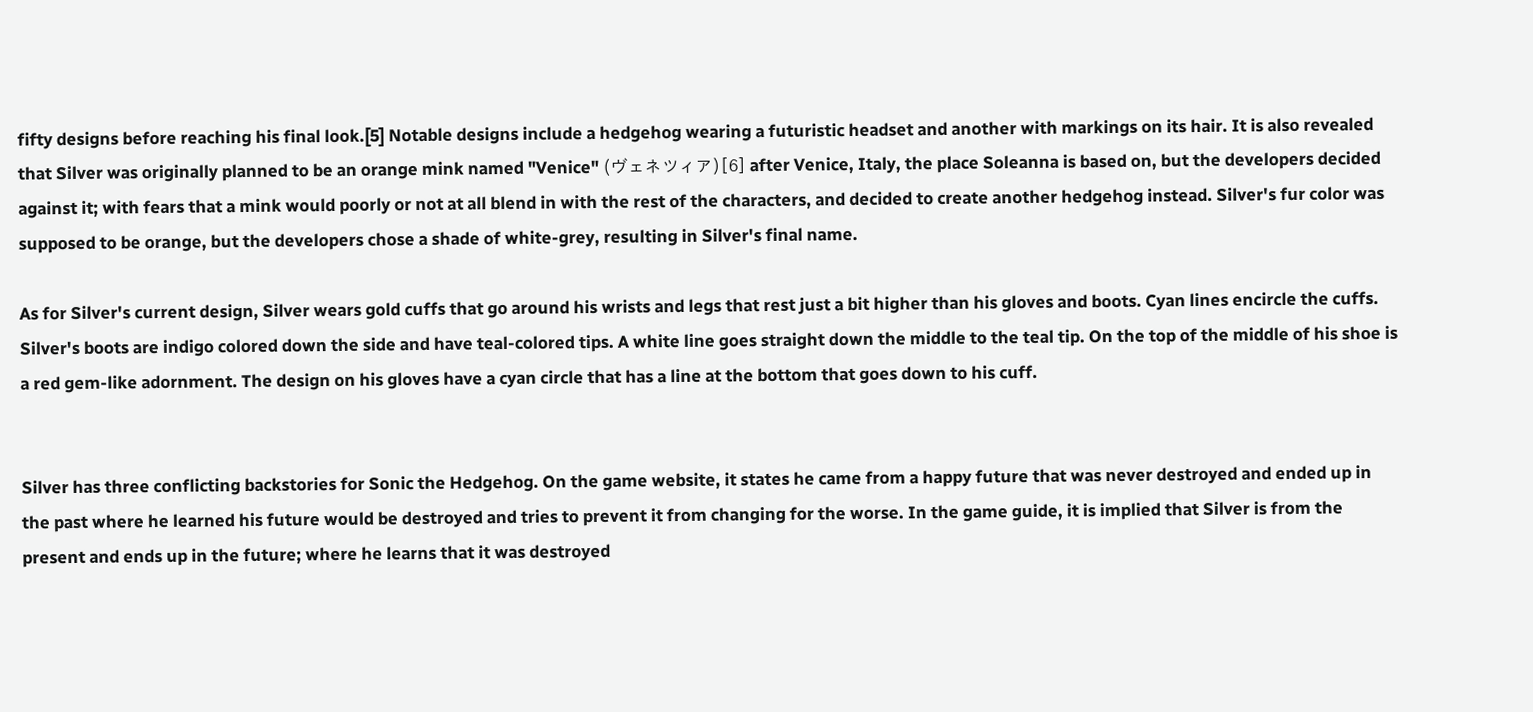fifty designs before reaching his final look.[5] Notable designs include a hedgehog wearing a futuristic headset and another with markings on its hair. It is also revealed that Silver was originally planned to be an orange mink named "Venice" (ヴェネツィア)[6] after Venice, Italy, the place Soleanna is based on, but the developers decided against it; with fears that a mink would poorly or not at all blend in with the rest of the characters, and decided to create another hedgehog instead. Silver's fur color was supposed to be orange, but the developers chose a shade of white-grey, resulting in Silver's final name.

As for Silver's current design, Silver wears gold cuffs that go around his wrists and legs that rest just a bit higher than his gloves and boots. Cyan lines encircle the cuffs. Silver's boots are indigo colored down the side and have teal-colored tips. A white line goes straight down the middle to the teal tip. On the top of the middle of his shoe is a red gem-like adornment. The design on his gloves have a cyan circle that has a line at the bottom that goes down to his cuff.


Silver has three conflicting backstories for Sonic the Hedgehog. On the game website, it states he came from a happy future that was never destroyed and ended up in the past where he learned his future would be destroyed and tries to prevent it from changing for the worse. In the game guide, it is implied that Silver is from the present and ends up in the future; where he learns that it was destroyed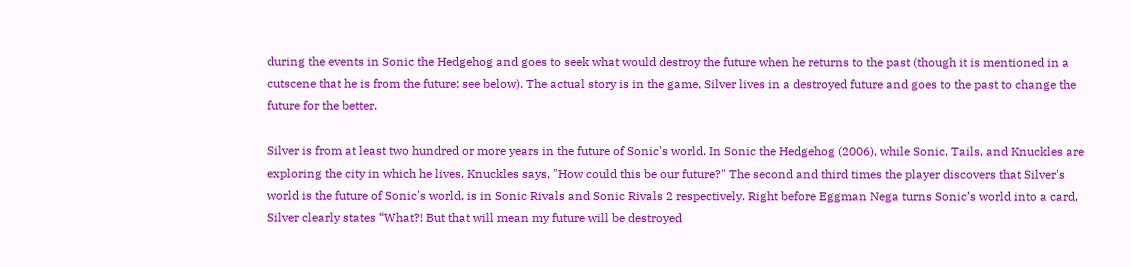during the events in Sonic the Hedgehog and goes to seek what would destroy the future when he returns to the past (though it is mentioned in a cutscene that he is from the future; see below). The actual story is in the game, Silver lives in a destroyed future and goes to the past to change the future for the better.

Silver is from at least two hundred or more years in the future of Sonic's world. In Sonic the Hedgehog (2006), while Sonic, Tails, and Knuckles are exploring the city in which he lives, Knuckles says, "How could this be our future?" The second and third times the player discovers that Silver's world is the future of Sonic's world, is in Sonic Rivals and Sonic Rivals 2 respectively. Right before Eggman Nega turns Sonic’s world into a card, Silver clearly states “What?! But that will mean my future will be destroyed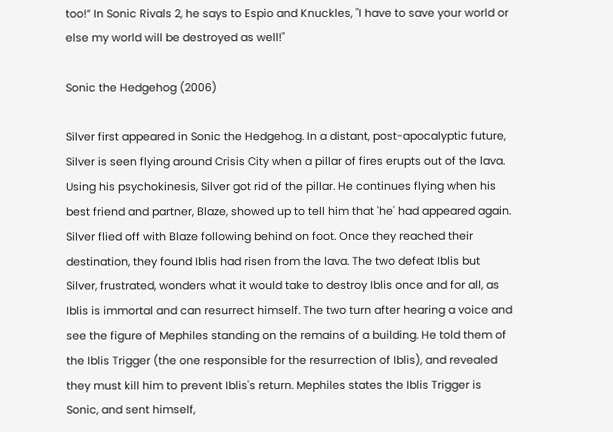too!” In Sonic Rivals 2, he says to Espio and Knuckles, "I have to save your world or else my world will be destroyed as well!"

Sonic the Hedgehog (2006)

Silver first appeared in Sonic the Hedgehog. In a distant, post-apocalyptic future, Silver is seen flying around Crisis City when a pillar of fires erupts out of the lava. Using his psychokinesis, Silver got rid of the pillar. He continues flying when his best friend and partner, Blaze, showed up to tell him that 'he' had appeared again. Silver flied off with Blaze following behind on foot. Once they reached their destination, they found Iblis had risen from the lava. The two defeat Iblis but Silver, frustrated, wonders what it would take to destroy Iblis once and for all, as Iblis is immortal and can resurrect himself. The two turn after hearing a voice and see the figure of Mephiles standing on the remains of a building. He told them of the Iblis Trigger (the one responsible for the resurrection of Iblis), and revealed they must kill him to prevent Iblis's return. Mephiles states the Iblis Trigger is Sonic, and sent himself,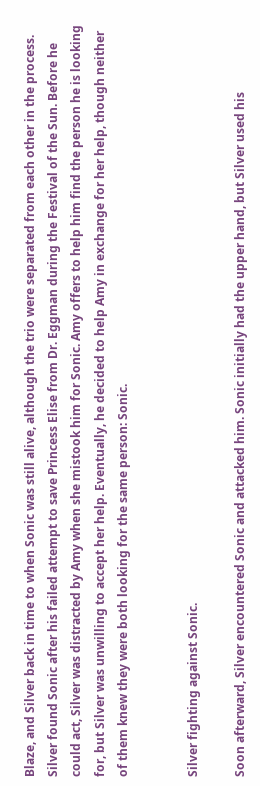Blaze, and Silver back in time to when Sonic was still alive, although the trio were separated from each other in the process. Silver found Sonic after his failed attempt to save Princess Elise from Dr. Eggman during the Festival of the Sun. Before he could act, Silver was distracted by Amy when she mistook him for Sonic. Amy offers to help him find the person he is looking for, but Silver was unwilling to accept her help. Eventually, he decided to help Amy in exchange for her help, though neither of them knew they were both looking for the same person: Sonic.


Silver fighting against Sonic.

Soon afterward, Silver encountered Sonic and attacked him. Sonic initially had the upper hand, but Silver used his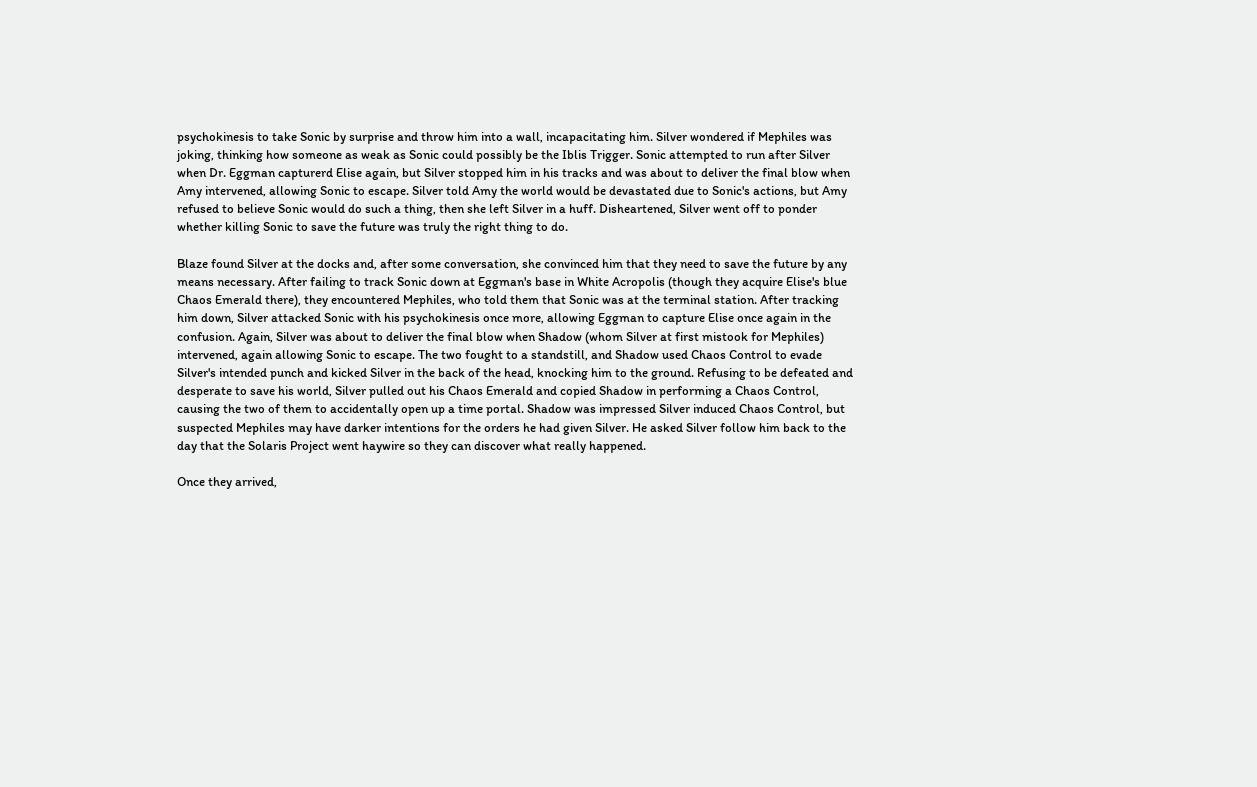psychokinesis to take Sonic by surprise and throw him into a wall, incapacitating him. Silver wondered if Mephiles was joking, thinking how someone as weak as Sonic could possibly be the Iblis Trigger. Sonic attempted to run after Silver when Dr. Eggman capturerd Elise again, but Silver stopped him in his tracks and was about to deliver the final blow when Amy intervened, allowing Sonic to escape. Silver told Amy the world would be devastated due to Sonic's actions, but Amy refused to believe Sonic would do such a thing, then she left Silver in a huff. Disheartened, Silver went off to ponder whether killing Sonic to save the future was truly the right thing to do.

Blaze found Silver at the docks and, after some conversation, she convinced him that they need to save the future by any means necessary. After failing to track Sonic down at Eggman's base in White Acropolis (though they acquire Elise's blue Chaos Emerald there), they encountered Mephiles, who told them that Sonic was at the terminal station. After tracking him down, Silver attacked Sonic with his psychokinesis once more, allowing Eggman to capture Elise once again in the confusion. Again, Silver was about to deliver the final blow when Shadow (whom Silver at first mistook for Mephiles) intervened, again allowing Sonic to escape. The two fought to a standstill, and Shadow used Chaos Control to evade Silver's intended punch and kicked Silver in the back of the head, knocking him to the ground. Refusing to be defeated and desperate to save his world, Silver pulled out his Chaos Emerald and copied Shadow in performing a Chaos Control, causing the two of them to accidentally open up a time portal. Shadow was impressed Silver induced Chaos Control, but suspected Mephiles may have darker intentions for the orders he had given Silver. He asked Silver follow him back to the day that the Solaris Project went haywire so they can discover what really happened.

Once they arrived,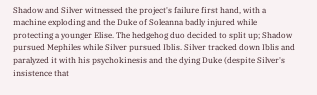Shadow and Silver witnessed the project's failure first hand, with a machine exploding and the Duke of Soleanna badly injured while protecting a younger Elise. The hedgehog duo decided to split up; Shadow pursued Mephiles while Silver pursued Iblis. Silver tracked down Iblis and paralyzed it with his psychokinesis and the dying Duke (despite Silver's insistence that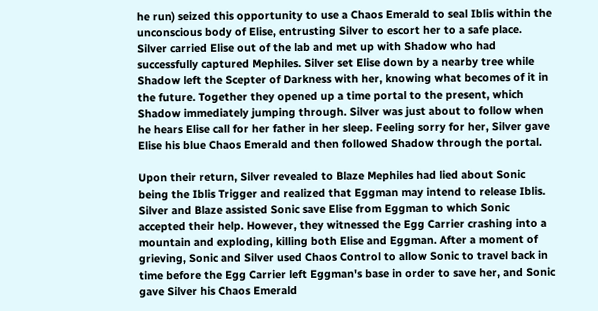he run) seized this opportunity to use a Chaos Emerald to seal Iblis within the unconscious body of Elise, entrusting Silver to escort her to a safe place. Silver carried Elise out of the lab and met up with Shadow who had successfully captured Mephiles. Silver set Elise down by a nearby tree while Shadow left the Scepter of Darkness with her, knowing what becomes of it in the future. Together they opened up a time portal to the present, which Shadow immediately jumping through. Silver was just about to follow when he hears Elise call for her father in her sleep. Feeling sorry for her, Silver gave Elise his blue Chaos Emerald and then followed Shadow through the portal.

Upon their return, Silver revealed to Blaze Mephiles had lied about Sonic being the Iblis Trigger and realized that Eggman may intend to release Iblis. Silver and Blaze assisted Sonic save Elise from Eggman to which Sonic accepted their help. However, they witnessed the Egg Carrier crashing into a mountain and exploding, killing both Elise and Eggman. After a moment of grieving, Sonic and Silver used Chaos Control to allow Sonic to travel back in time before the Egg Carrier left Eggman's base in order to save her, and Sonic gave Silver his Chaos Emerald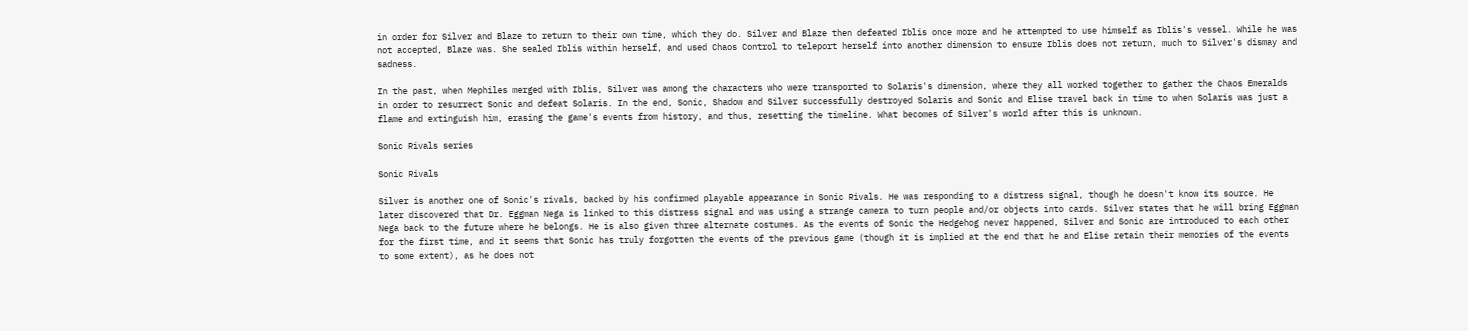in order for Silver and Blaze to return to their own time, which they do. Silver and Blaze then defeated Iblis once more and he attempted to use himself as Iblis's vessel. While he was not accepted, Blaze was. She sealed Iblis within herself, and used Chaos Control to teleport herself into another dimension to ensure Iblis does not return, much to Silver's dismay and sadness.

In the past, when Mephiles merged with Iblis, Silver was among the characters who were transported to Solaris's dimension, where they all worked together to gather the Chaos Emeralds in order to resurrect Sonic and defeat Solaris. In the end, Sonic, Shadow and Silver successfully destroyed Solaris and Sonic and Elise travel back in time to when Solaris was just a flame and extinguish him, erasing the game's events from history, and thus, resetting the timeline. What becomes of Silver's world after this is unknown.

Sonic Rivals series

Sonic Rivals

Silver is another one of Sonic's rivals, backed by his confirmed playable appearance in Sonic Rivals. He was responding to a distress signal, though he doesn't know its source. He later discovered that Dr. Eggman Nega is linked to this distress signal and was using a strange camera to turn people and/or objects into cards. Silver states that he will bring Eggman Nega back to the future where he belongs. He is also given three alternate costumes. As the events of Sonic the Hedgehog never happened, Silver and Sonic are introduced to each other for the first time, and it seems that Sonic has truly forgotten the events of the previous game (though it is implied at the end that he and Elise retain their memories of the events to some extent), as he does not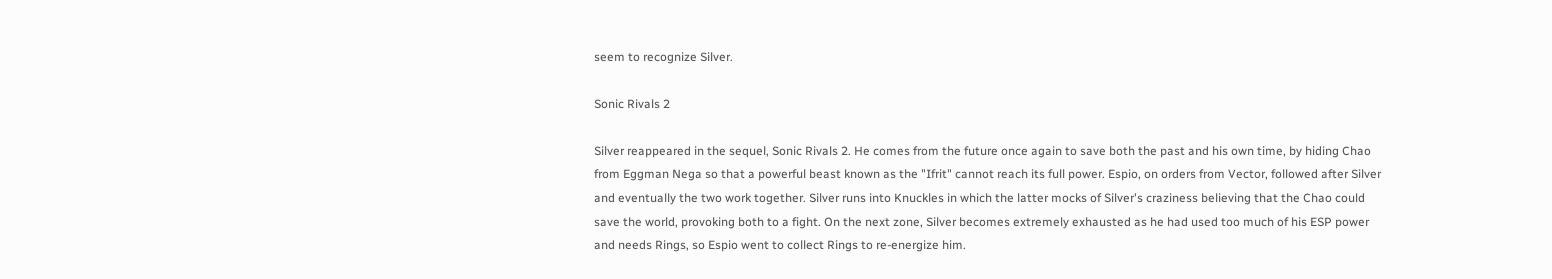seem to recognize Silver.

Sonic Rivals 2

Silver reappeared in the sequel, Sonic Rivals 2. He comes from the future once again to save both the past and his own time, by hiding Chao from Eggman Nega so that a powerful beast known as the "Ifrit" cannot reach its full power. Espio, on orders from Vector, followed after Silver and eventually the two work together. Silver runs into Knuckles in which the latter mocks of Silver's craziness believing that the Chao could save the world, provoking both to a fight. On the next zone, Silver becomes extremely exhausted as he had used too much of his ESP power and needs Rings, so Espio went to collect Rings to re-energize him.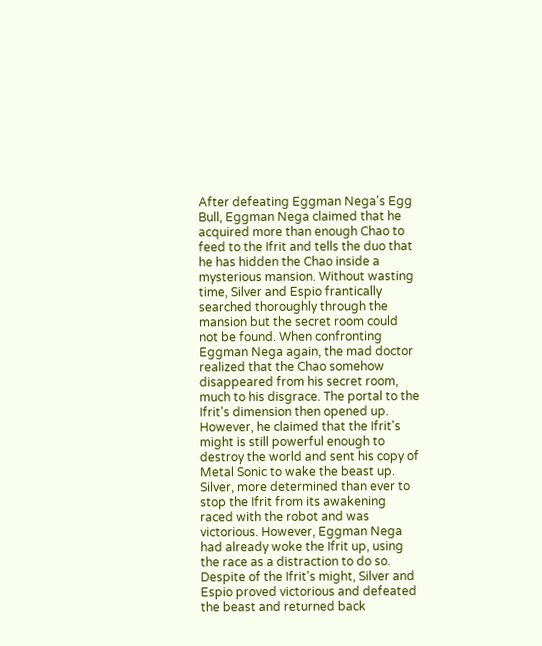After defeating Eggman Nega's Egg Bull, Eggman Nega claimed that he acquired more than enough Chao to feed to the Ifrit and tells the duo that he has hidden the Chao inside a mysterious mansion. Without wasting time, Silver and Espio frantically searched thoroughly through the mansion but the secret room could not be found. When confronting Eggman Nega again, the mad doctor realized that the Chao somehow disappeared from his secret room, much to his disgrace. The portal to the Ifrit's dimension then opened up. However, he claimed that the Ifrit's might is still powerful enough to destroy the world and sent his copy of Metal Sonic to wake the beast up. Silver, more determined than ever to stop the Ifrit from its awakening raced with the robot and was victorious. However, Eggman Nega had already woke the Ifrit up, using the race as a distraction to do so. Despite of the Ifrit's might, Silver and Espio proved victorious and defeated the beast and returned back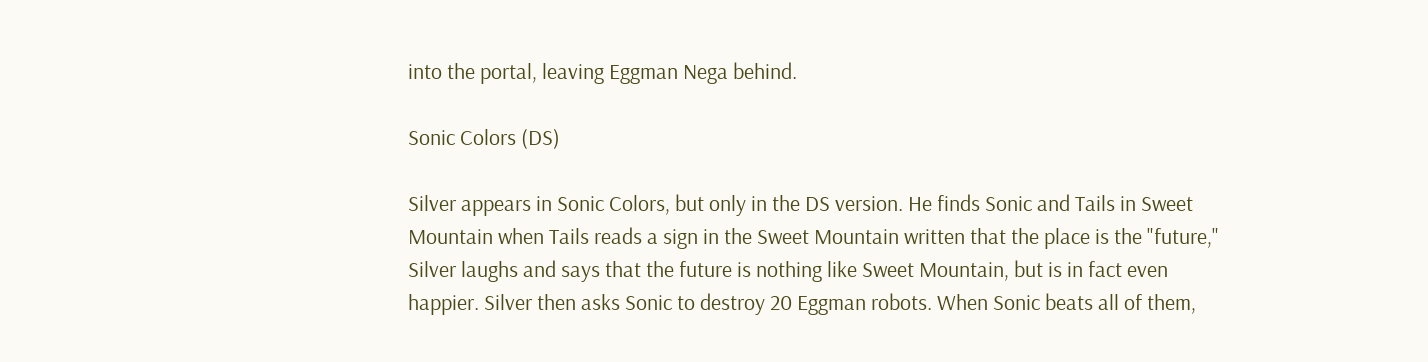into the portal, leaving Eggman Nega behind.

Sonic Colors (DS)

Silver appears in Sonic Colors, but only in the DS version. He finds Sonic and Tails in Sweet Mountain when Tails reads a sign in the Sweet Mountain written that the place is the "future," Silver laughs and says that the future is nothing like Sweet Mountain, but is in fact even happier. Silver then asks Sonic to destroy 20 Eggman robots. When Sonic beats all of them,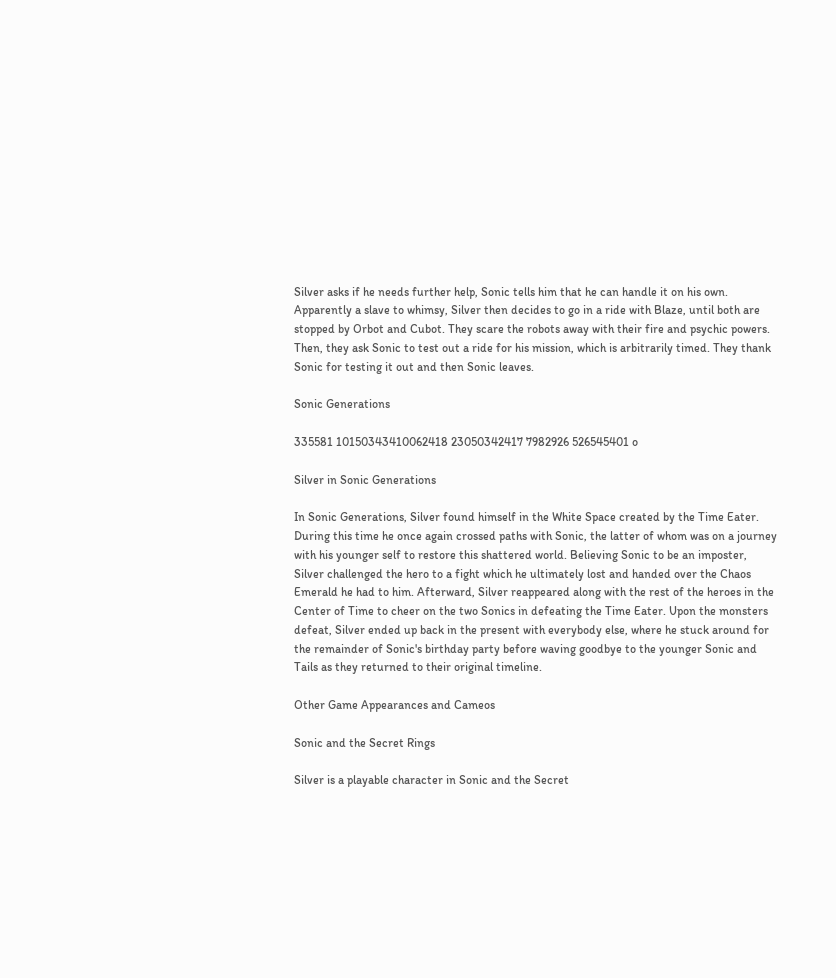Silver asks if he needs further help, Sonic tells him that he can handle it on his own. Apparently a slave to whimsy, Silver then decides to go in a ride with Blaze, until both are stopped by Orbot and Cubot. They scare the robots away with their fire and psychic powers. Then, they ask Sonic to test out a ride for his mission, which is arbitrarily timed. They thank Sonic for testing it out and then Sonic leaves.

Sonic Generations

335581 10150343410062418 23050342417 7982926 526545401 o

Silver in Sonic Generations

In Sonic Generations, Silver found himself in the White Space created by the Time Eater. During this time he once again crossed paths with Sonic, the latter of whom was on a journey with his younger self to restore this shattered world. Believing Sonic to be an imposter, Silver challenged the hero to a fight which he ultimately lost and handed over the Chaos Emerald he had to him. Afterward, Silver reappeared along with the rest of the heroes in the Center of Time to cheer on the two Sonics in defeating the Time Eater. Upon the monsters defeat, Silver ended up back in the present with everybody else, where he stuck around for the remainder of Sonic's birthday party before waving goodbye to the younger Sonic and Tails as they returned to their original timeline.

Other Game Appearances and Cameos

Sonic and the Secret Rings

Silver is a playable character in Sonic and the Secret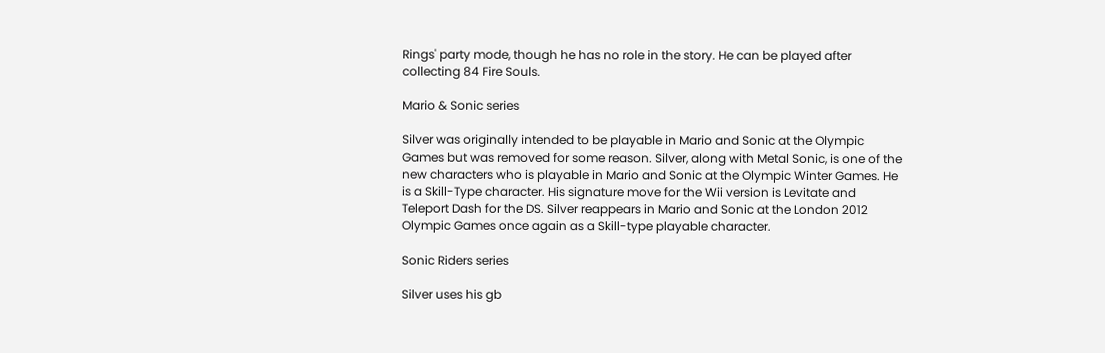Rings' party mode, though he has no role in the story. He can be played after collecting 84 Fire Souls.

Mario & Sonic series

Silver was originally intended to be playable in Mario and Sonic at the Olympic Games but was removed for some reason. Silver, along with Metal Sonic, is one of the new characters who is playable in Mario and Sonic at the Olympic Winter Games. He is a Skill-Type character. His signature move for the Wii version is Levitate and Teleport Dash for the DS. Silver reappears in Mario and Sonic at the London 2012 Olympic Games once again as a Skill-type playable character.

Sonic Riders series

Silver uses his gb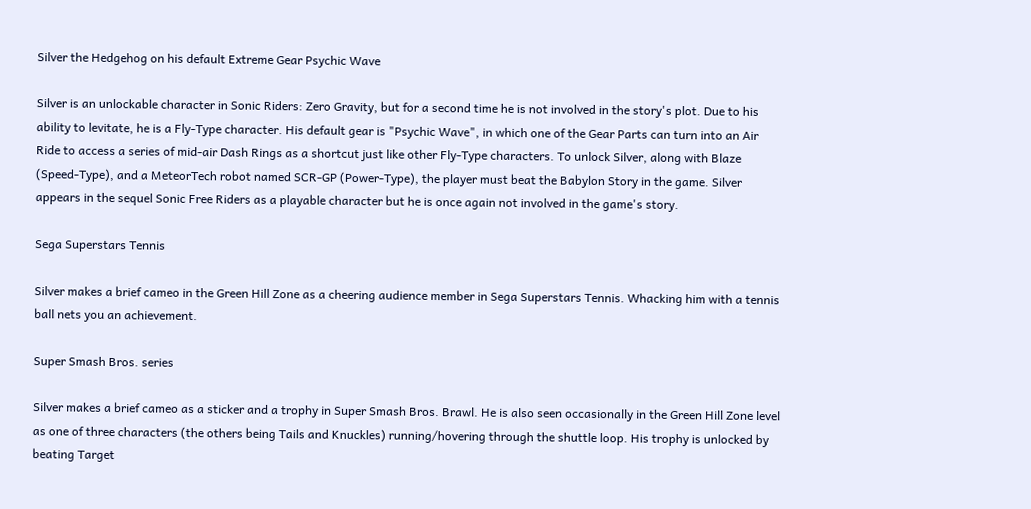Silver the Hedgehog on his default Extreme Gear Psychic Wave

Silver is an unlockable character in Sonic Riders: Zero Gravity, but for a second time he is not involved in the story's plot. Due to his ability to levitate, he is a Fly-Type character. His default gear is "Psychic Wave", in which one of the Gear Parts can turn into an Air Ride to access a series of mid-air Dash Rings as a shortcut just like other Fly-Type characters. To unlock Silver, along with Blaze (Speed-Type), and a MeteorTech robot named SCR-GP (Power-Type), the player must beat the Babylon Story in the game. Silver appears in the sequel Sonic Free Riders as a playable character but he is once again not involved in the game's story.

Sega Superstars Tennis

Silver makes a brief cameo in the Green Hill Zone as a cheering audience member in Sega Superstars Tennis. Whacking him with a tennis ball nets you an achievement.

Super Smash Bros. series

Silver makes a brief cameo as a sticker and a trophy in Super Smash Bros. Brawl. He is also seen occasionally in the Green Hill Zone level as one of three characters (the others being Tails and Knuckles) running/hovering through the shuttle loop. His trophy is unlocked by beating Target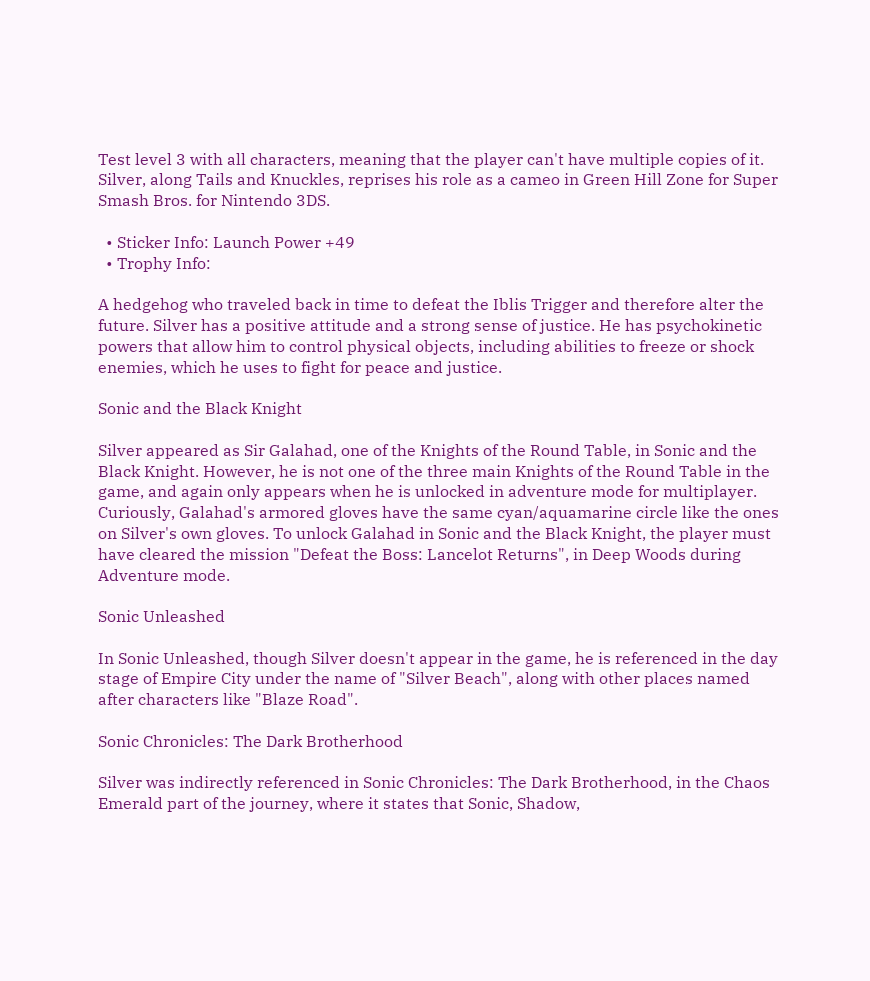Test level 3 with all characters, meaning that the player can't have multiple copies of it. Silver, along Tails and Knuckles, reprises his role as a cameo in Green Hill Zone for Super Smash Bros. for Nintendo 3DS.

  • Sticker Info: Launch Power +49
  • Trophy Info:

A hedgehog who traveled back in time to defeat the Iblis Trigger and therefore alter the future. Silver has a positive attitude and a strong sense of justice. He has psychokinetic powers that allow him to control physical objects, including abilities to freeze or shock enemies, which he uses to fight for peace and justice.

Sonic and the Black Knight

Silver appeared as Sir Galahad, one of the Knights of the Round Table, in Sonic and the Black Knight. However, he is not one of the three main Knights of the Round Table in the game, and again only appears when he is unlocked in adventure mode for multiplayer. Curiously, Galahad's armored gloves have the same cyan/aquamarine circle like the ones on Silver's own gloves. To unlock Galahad in Sonic and the Black Knight, the player must have cleared the mission "Defeat the Boss: Lancelot Returns", in Deep Woods during Adventure mode.

Sonic Unleashed

In Sonic Unleashed, though Silver doesn't appear in the game, he is referenced in the day stage of Empire City under the name of "Silver Beach", along with other places named after characters like "Blaze Road".

Sonic Chronicles: The Dark Brotherhood

Silver was indirectly referenced in Sonic Chronicles: The Dark Brotherhood, in the Chaos Emerald part of the journey, where it states that Sonic, Shadow,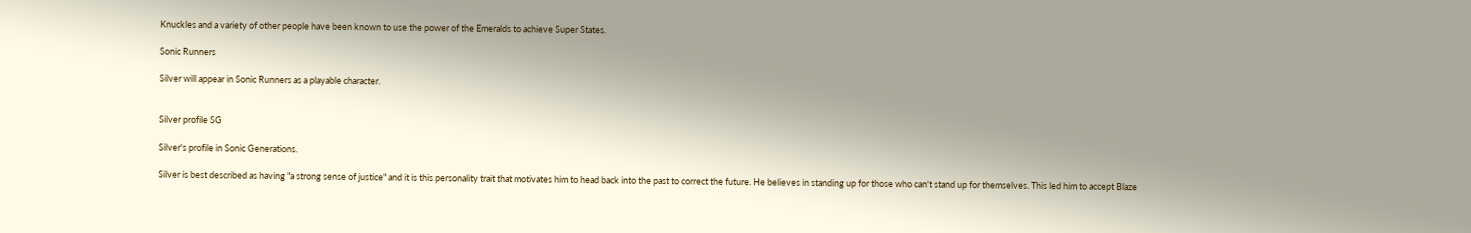Knuckles and a variety of other people have been known to use the power of the Emeralds to achieve Super States.

Sonic Runners

Silver will appear in Sonic Runners as a playable character.


Silver profile SG

Silver's profile in Sonic Generations.

Silver is best described as having "a strong sense of justice" and it is this personality trait that motivates him to head back into the past to correct the future. He believes in standing up for those who can't stand up for themselves. This led him to accept Blaze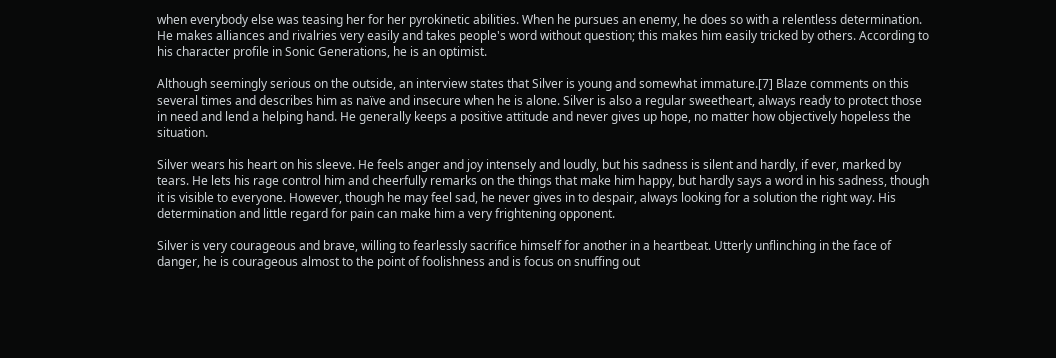when everybody else was teasing her for her pyrokinetic abilities. When he pursues an enemy, he does so with a relentless determination. He makes alliances and rivalries very easily and takes people's word without question; this makes him easily tricked by others. According to his character profile in Sonic Generations, he is an optimist.

Although seemingly serious on the outside, an interview states that Silver is young and somewhat immature.[7] Blaze comments on this several times and describes him as naïve and insecure when he is alone. Silver is also a regular sweetheart, always ready to protect those in need and lend a helping hand. He generally keeps a positive attitude and never gives up hope, no matter how objectively hopeless the situation.

Silver wears his heart on his sleeve. He feels anger and joy intensely and loudly, but his sadness is silent and hardly, if ever, marked by tears. He lets his rage control him and cheerfully remarks on the things that make him happy, but hardly says a word in his sadness, though it is visible to everyone. However, though he may feel sad, he never gives in to despair, always looking for a solution the right way. His determination and little regard for pain can make him a very frightening opponent.

Silver is very courageous and brave, willing to fearlessly sacrifice himself for another in a heartbeat. Utterly unflinching in the face of danger, he is courageous almost to the point of foolishness and is focus on snuffing out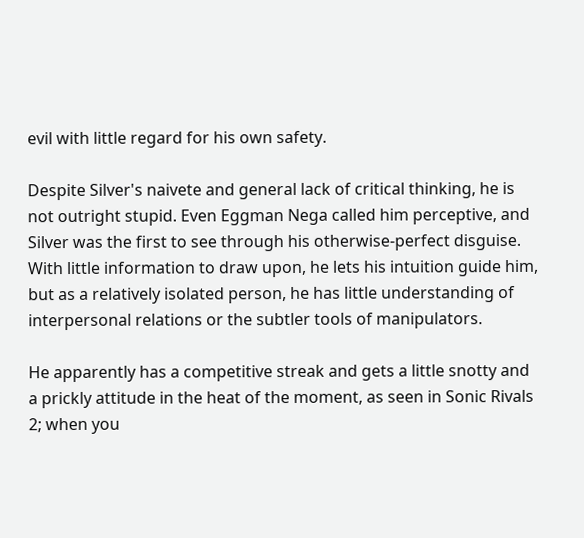evil with little regard for his own safety.

Despite Silver's naivete and general lack of critical thinking, he is not outright stupid. Even Eggman Nega called him perceptive, and Silver was the first to see through his otherwise-perfect disguise. With little information to draw upon, he lets his intuition guide him, but as a relatively isolated person, he has little understanding of interpersonal relations or the subtler tools of manipulators.

He apparently has a competitive streak and gets a little snotty and a prickly attitude in the heat of the moment, as seen in Sonic Rivals 2; when you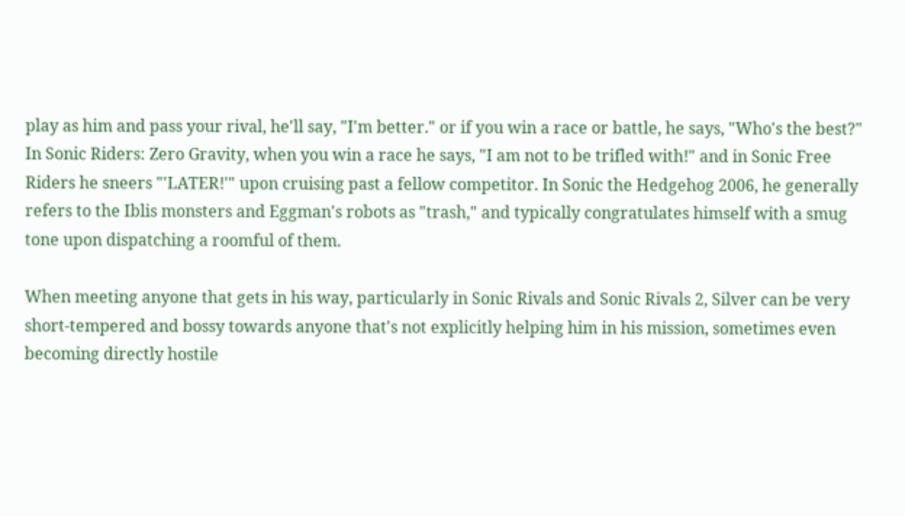play as him and pass your rival, he'll say, "I'm better." or if you win a race or battle, he says, "Who's the best?" In Sonic Riders: Zero Gravity, when you win a race he says, "I am not to be trifled with!" and in Sonic Free Riders he sneers "'LATER!'" upon cruising past a fellow competitor. In Sonic the Hedgehog 2006, he generally refers to the Iblis monsters and Eggman's robots as "trash," and typically congratulates himself with a smug tone upon dispatching a roomful of them.

When meeting anyone that gets in his way, particularly in Sonic Rivals and Sonic Rivals 2, Silver can be very short-tempered and bossy towards anyone that's not explicitly helping him in his mission, sometimes even becoming directly hostile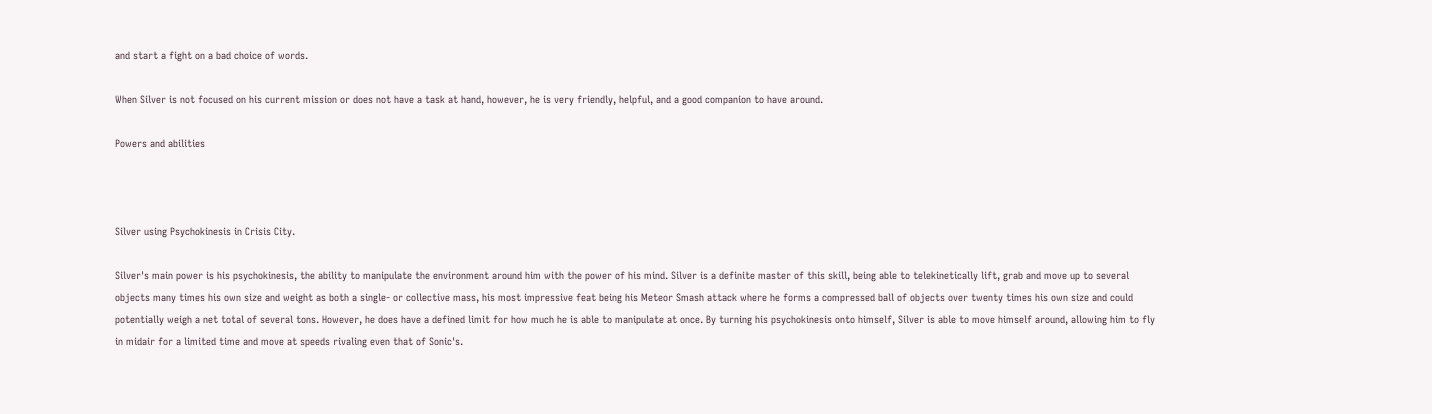and start a fight on a bad choice of words.

When Silver is not focused on his current mission or does not have a task at hand, however, he is very friendly, helpful, and a good companion to have around.

Powers and abilities



Silver using Psychokinesis in Crisis City.

Silver's main power is his psychokinesis, the ability to manipulate the environment around him with the power of his mind. Silver is a definite master of this skill, being able to telekinetically lift, grab and move up to several objects many times his own size and weight as both a single- or collective mass, his most impressive feat being his Meteor Smash attack where he forms a compressed ball of objects over twenty times his own size and could potentially weigh a net total of several tons. However, he does have a defined limit for how much he is able to manipulate at once. By turning his psychokinesis onto himself, Silver is able to move himself around, allowing him to fly in midair for a limited time and move at speeds rivaling even that of Sonic's.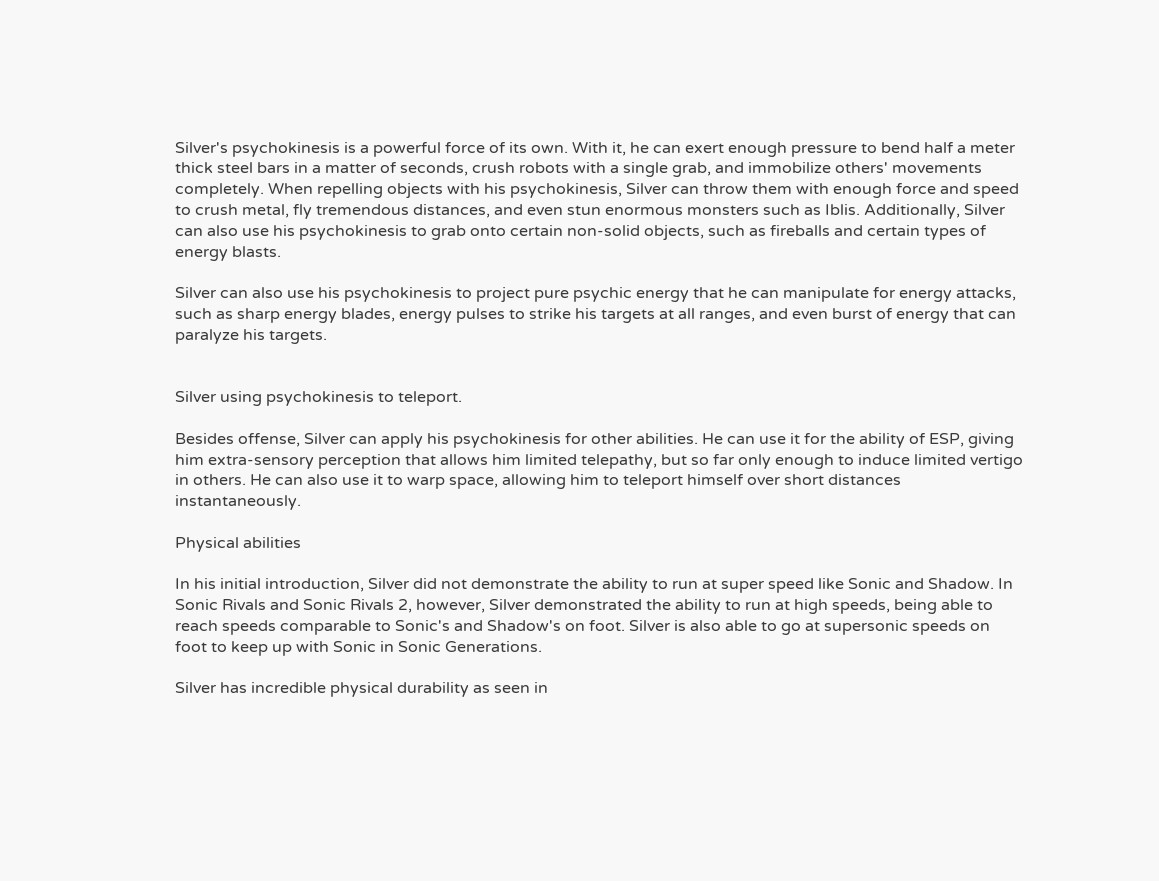Silver's psychokinesis is a powerful force of its own. With it, he can exert enough pressure to bend half a meter thick steel bars in a matter of seconds, crush robots with a single grab, and immobilize others' movements completely. When repelling objects with his psychokinesis, Silver can throw them with enough force and speed to crush metal, fly tremendous distances, and even stun enormous monsters such as Iblis. Additionally, Silver can also use his psychokinesis to grab onto certain non-solid objects, such as fireballs and certain types of energy blasts.

Silver can also use his psychokinesis to project pure psychic energy that he can manipulate for energy attacks, such as sharp energy blades, energy pulses to strike his targets at all ranges, and even burst of energy that can paralyze his targets.


Silver using psychokinesis to teleport.

Besides offense, Silver can apply his psychokinesis for other abilities. He can use it for the ability of ESP, giving him extra-sensory perception that allows him limited telepathy, but so far only enough to induce limited vertigo in others. He can also use it to warp space, allowing him to teleport himself over short distances instantaneously.

Physical abilities

In his initial introduction, Silver did not demonstrate the ability to run at super speed like Sonic and Shadow. In Sonic Rivals and Sonic Rivals 2, however, Silver demonstrated the ability to run at high speeds, being able to reach speeds comparable to Sonic's and Shadow's on foot. Silver is also able to go at supersonic speeds on foot to keep up with Sonic in Sonic Generations.

Silver has incredible physical durability as seen in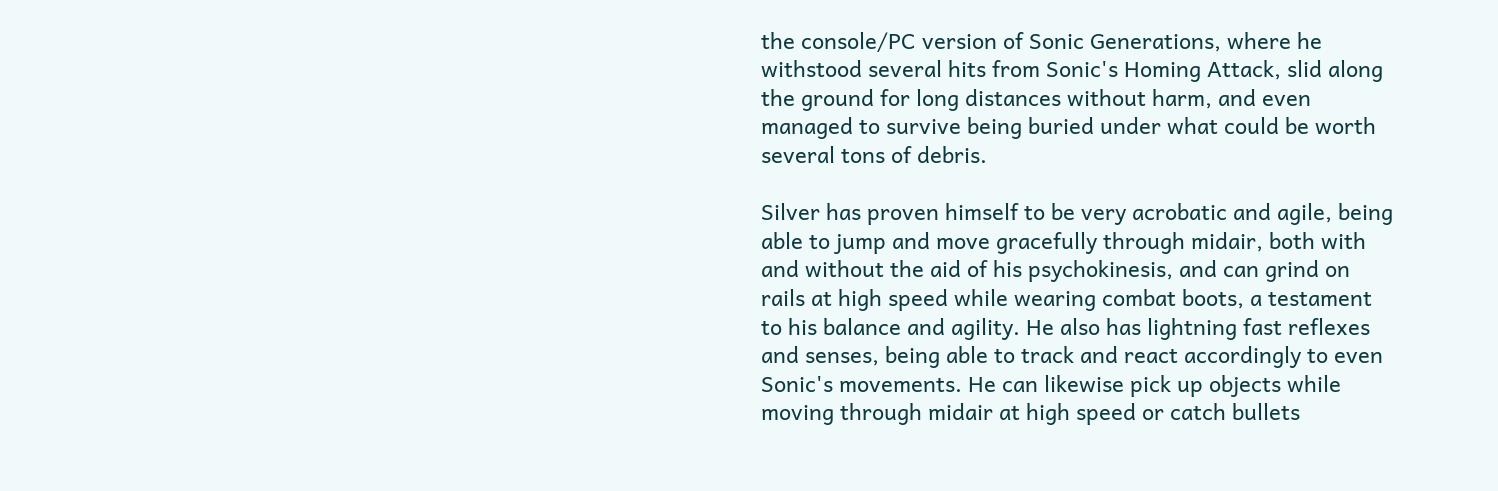the console/PC version of Sonic Generations, where he withstood several hits from Sonic's Homing Attack, slid along the ground for long distances without harm, and even managed to survive being buried under what could be worth several tons of debris.

Silver has proven himself to be very acrobatic and agile, being able to jump and move gracefully through midair, both with and without the aid of his psychokinesis, and can grind on rails at high speed while wearing combat boots, a testament to his balance and agility. He also has lightning fast reflexes and senses, being able to track and react accordingly to even Sonic's movements. He can likewise pick up objects while moving through midair at high speed or catch bullets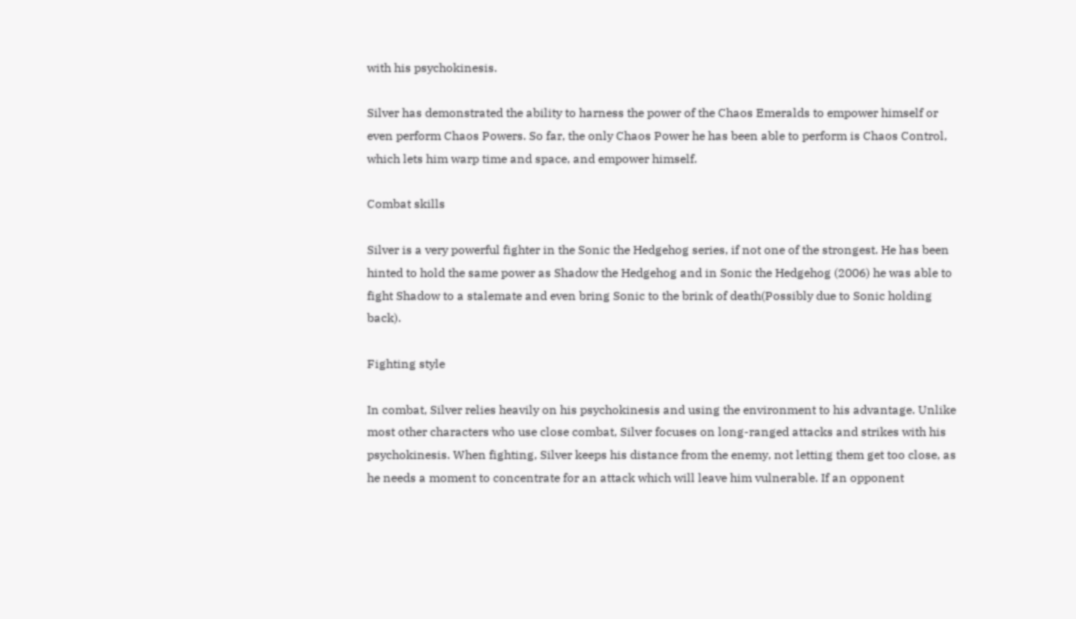with his psychokinesis.

Silver has demonstrated the ability to harness the power of the Chaos Emeralds to empower himself or even perform Chaos Powers. So far, the only Chaos Power he has been able to perform is Chaos Control, which lets him warp time and space, and empower himself.

Combat skills

Silver is a very powerful fighter in the Sonic the Hedgehog series, if not one of the strongest. He has been hinted to hold the same power as Shadow the Hedgehog and in Sonic the Hedgehog (2006) he was able to fight Shadow to a stalemate and even bring Sonic to the brink of death(Possibly due to Sonic holding back).

Fighting style

In combat, Silver relies heavily on his psychokinesis and using the environment to his advantage. Unlike most other characters who use close combat, Silver focuses on long-ranged attacks and strikes with his psychokinesis. When fighting, Silver keeps his distance from the enemy, not letting them get too close, as he needs a moment to concentrate for an attack which will leave him vulnerable. If an opponent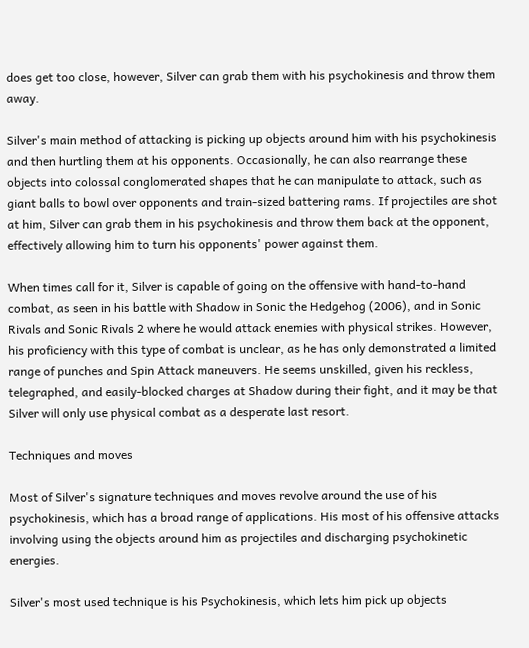does get too close, however, Silver can grab them with his psychokinesis and throw them away.

Silver's main method of attacking is picking up objects around him with his psychokinesis and then hurtling them at his opponents. Occasionally, he can also rearrange these objects into colossal conglomerated shapes that he can manipulate to attack, such as giant balls to bowl over opponents and train-sized battering rams. If projectiles are shot at him, Silver can grab them in his psychokinesis and throw them back at the opponent, effectively allowing him to turn his opponents' power against them.

When times call for it, Silver is capable of going on the offensive with hand-to-hand combat, as seen in his battle with Shadow in Sonic the Hedgehog (2006), and in Sonic Rivals and Sonic Rivals 2 where he would attack enemies with physical strikes. However, his proficiency with this type of combat is unclear, as he has only demonstrated a limited range of punches and Spin Attack maneuvers. He seems unskilled, given his reckless, telegraphed, and easily-blocked charges at Shadow during their fight, and it may be that Silver will only use physical combat as a desperate last resort.

Techniques and moves

Most of Silver's signature techniques and moves revolve around the use of his psychokinesis, which has a broad range of applications. His most of his offensive attacks involving using the objects around him as projectiles and discharging psychokinetic energies.

Silver's most used technique is his Psychokinesis, which lets him pick up objects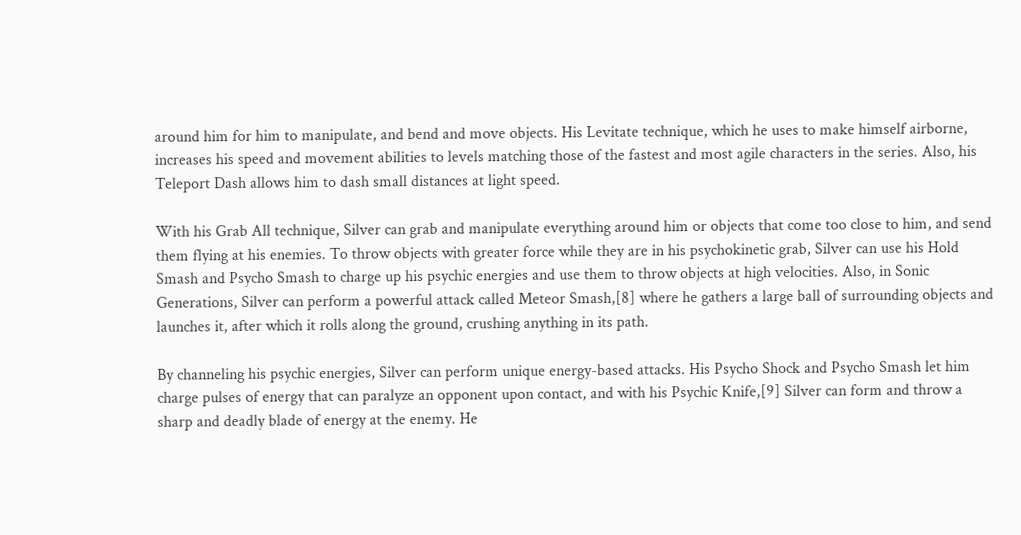around him for him to manipulate, and bend and move objects. His Levitate technique, which he uses to make himself airborne, increases his speed and movement abilities to levels matching those of the fastest and most agile characters in the series. Also, his Teleport Dash allows him to dash small distances at light speed.

With his Grab All technique, Silver can grab and manipulate everything around him or objects that come too close to him, and send them flying at his enemies. To throw objects with greater force while they are in his psychokinetic grab, Silver can use his Hold Smash and Psycho Smash to charge up his psychic energies and use them to throw objects at high velocities. Also, in Sonic Generations, Silver can perform a powerful attack called Meteor Smash,[8] where he gathers a large ball of surrounding objects and launches it, after which it rolls along the ground, crushing anything in its path.

By channeling his psychic energies, Silver can perform unique energy-based attacks. His Psycho Shock and Psycho Smash let him charge pulses of energy that can paralyze an opponent upon contact, and with his Psychic Knife,[9] Silver can form and throw a sharp and deadly blade of energy at the enemy. He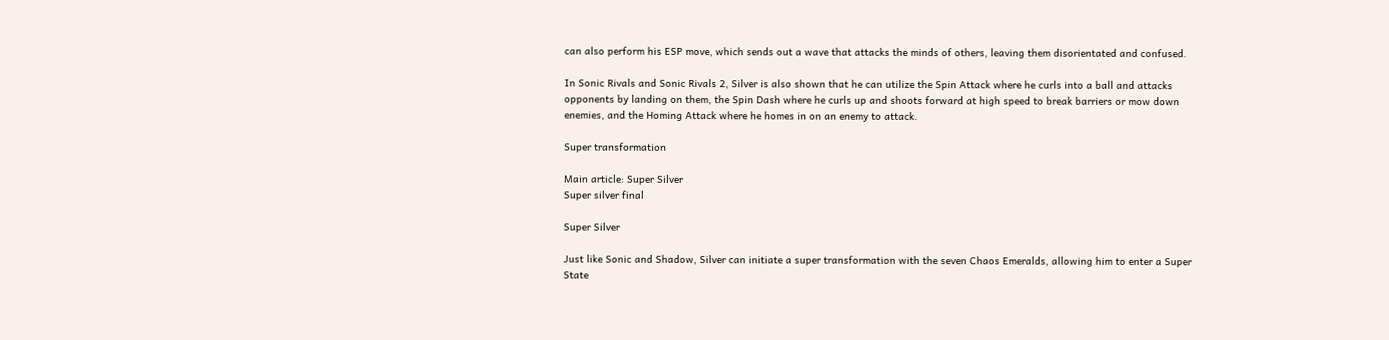can also perform his ESP move, which sends out a wave that attacks the minds of others, leaving them disorientated and confused.

In Sonic Rivals and Sonic Rivals 2, Silver is also shown that he can utilize the Spin Attack where he curls into a ball and attacks opponents by landing on them, the Spin Dash where he curls up and shoots forward at high speed to break barriers or mow down enemies, and the Homing Attack where he homes in on an enemy to attack.

Super transformation

Main article: Super Silver
Super silver final

Super Silver

Just like Sonic and Shadow, Silver can initiate a super transformation with the seven Chaos Emeralds, allowing him to enter a Super State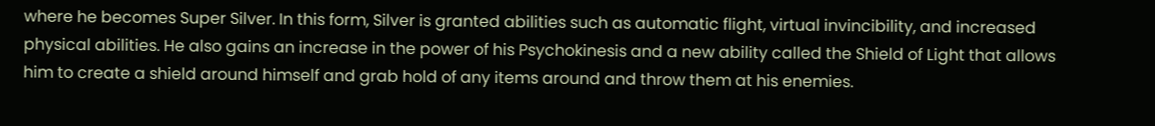where he becomes Super Silver. In this form, Silver is granted abilities such as automatic flight, virtual invincibility, and increased physical abilities. He also gains an increase in the power of his Psychokinesis and a new ability called the Shield of Light that allows him to create a shield around himself and grab hold of any items around and throw them at his enemies.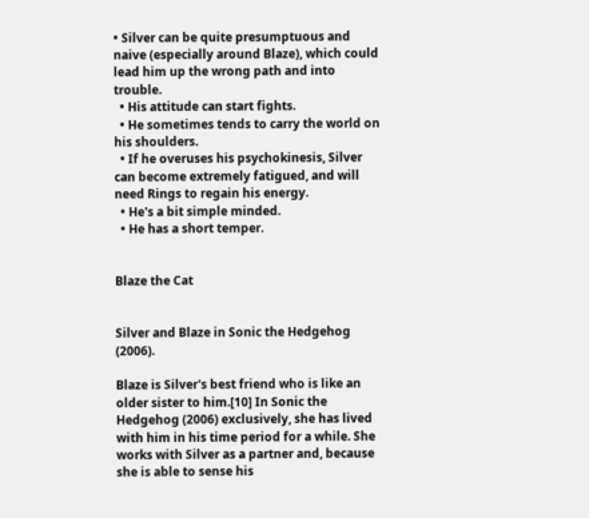• Silver can be quite presumptuous and naive (especially around Blaze), which could lead him up the wrong path and into trouble.
  • His attitude can start fights.
  • He sometimes tends to carry the world on his shoulders.
  • If he overuses his psychokinesis, Silver can become extremely fatigued, and will need Rings to regain his energy.
  • He's a bit simple minded.
  • He has a short temper.


Blaze the Cat


Silver and Blaze in Sonic the Hedgehog (2006).

Blaze is Silver's best friend who is like an older sister to him.[10] In Sonic the Hedgehog (2006) exclusively, she has lived with him in his time period for a while. She works with Silver as a partner and, because she is able to sense his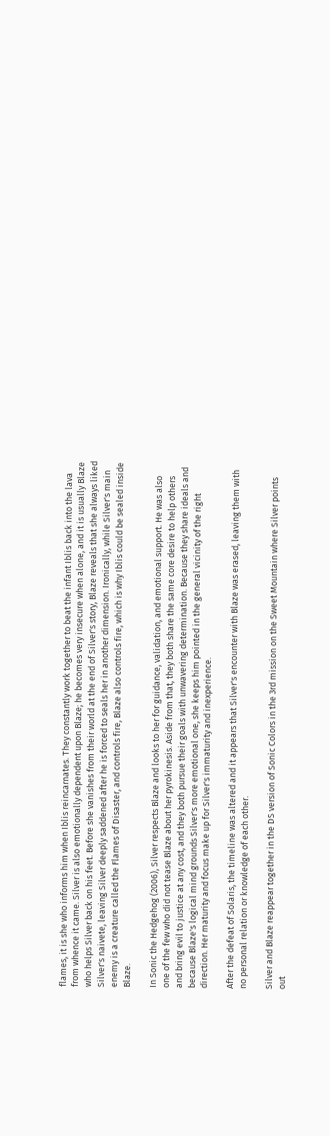flames, it is she who informs him when Iblis reincarnates. They constantly work together to beat the infant Iblis back into the lava from whence it came. Silver is also emotionally dependent upon Blaze; he becomes very insecure when alone, and it is usually Blaze who helps Silver back on his feet. Before she vanishes from their world at the end of Silver's story, Blaze reveals that she always liked Silver's naivete, leaving Silver deeply saddened after he is forced to seals her in another dimension. Ironically, while Silver's main enemy is a creature called the Flames of Disaster, and controls fire, Blaze also controls fire, which is why Iblis could be sealed inside Blaze.

In Sonic the Hedgehog (2006), Silver respects Blaze and looks to her for guidance, validation, and emotional support. He was also one of the few who did not tease Blaze about her pyrokinesis. Aside from that, they both share the same core desire to help others and bring evil to justice at any cost, and they both pursue their goals with unwavering determination. Because they share ideals and because Blaze's logical mind grounds Silver's more emotional one, she keeps him pointed in the general vicinity of the right direction. Her maturity and focus make up for Silver's immaturity and inexperience.

After the defeat of Solaris, the timeline was altered and it appears that Silver's encounter with Blaze was erased, leaving them with no personal relation or knowledge of each other.

Silver and Blaze reappear together in the DS version of Sonic Colors in the 3rd mission on the Sweet Mountain where Silver points out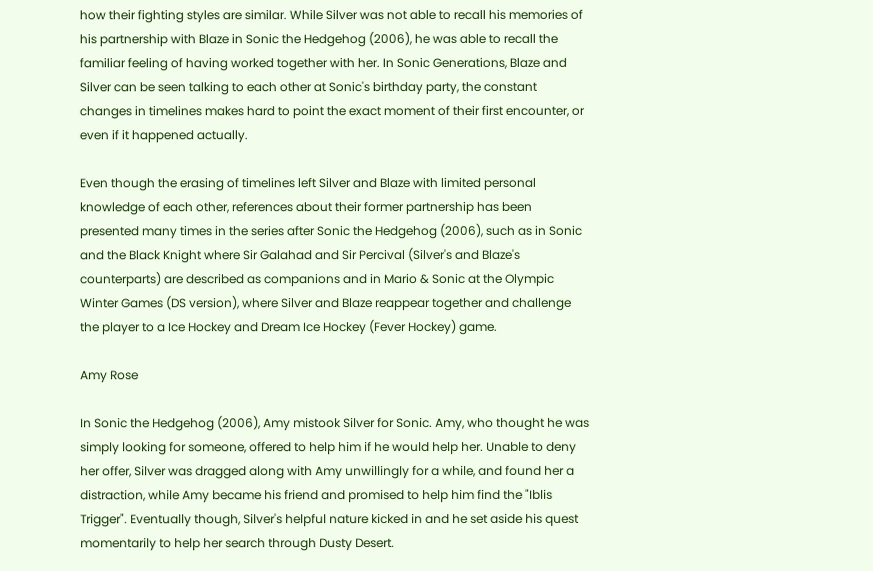how their fighting styles are similar. While Silver was not able to recall his memories of his partnership with Blaze in Sonic the Hedgehog (2006), he was able to recall the familiar feeling of having worked together with her. In Sonic Generations, Blaze and Silver can be seen talking to each other at Sonic's birthday party, the constant changes in timelines makes hard to point the exact moment of their first encounter, or even if it happened actually.

Even though the erasing of timelines left Silver and Blaze with limited personal knowledge of each other, references about their former partnership has been presented many times in the series after Sonic the Hedgehog (2006), such as in Sonic and the Black Knight where Sir Galahad and Sir Percival (Silver's and Blaze's counterparts) are described as companions and in Mario & Sonic at the Olympic Winter Games (DS version), where Silver and Blaze reappear together and challenge the player to a Ice Hockey and Dream Ice Hockey (Fever Hockey) game.

Amy Rose

In Sonic the Hedgehog (2006), Amy mistook Silver for Sonic. Amy, who thought he was simply looking for someone, offered to help him if he would help her. Unable to deny her offer, Silver was dragged along with Amy unwillingly for a while, and found her a distraction, while Amy became his friend and promised to help him find the "Iblis Trigger". Eventually though, Silver's helpful nature kicked in and he set aside his quest momentarily to help her search through Dusty Desert.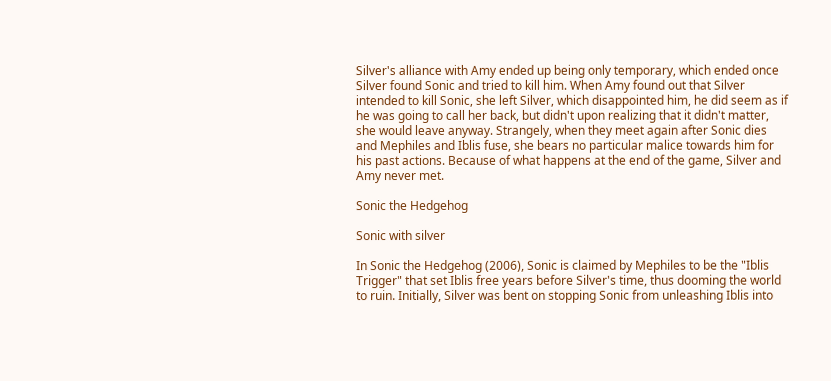Silver's alliance with Amy ended up being only temporary, which ended once Silver found Sonic and tried to kill him. When Amy found out that Silver intended to kill Sonic, she left Silver, which disappointed him, he did seem as if he was going to call her back, but didn't upon realizing that it didn't matter, she would leave anyway. Strangely, when they meet again after Sonic dies and Mephiles and Iblis fuse, she bears no particular malice towards him for his past actions. Because of what happens at the end of the game, Silver and Amy never met.

Sonic the Hedgehog

Sonic with silver

In Sonic the Hedgehog (2006), Sonic is claimed by Mephiles to be the "Iblis Trigger" that set Iblis free years before Silver's time, thus dooming the world to ruin. Initially, Silver was bent on stopping Sonic from unleashing Iblis into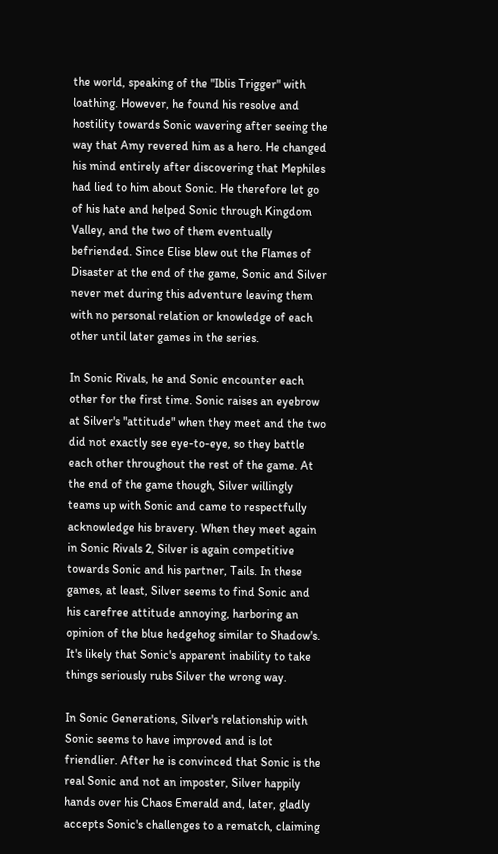the world, speaking of the "Iblis Trigger" with loathing. However, he found his resolve and hostility towards Sonic wavering after seeing the way that Amy revered him as a hero. He changed his mind entirely after discovering that Mephiles had lied to him about Sonic. He therefore let go of his hate and helped Sonic through Kingdom Valley, and the two of them eventually befriended. Since Elise blew out the Flames of Disaster at the end of the game, Sonic and Silver never met during this adventure leaving them with no personal relation or knowledge of each other until later games in the series.

In Sonic Rivals, he and Sonic encounter each other for the first time. Sonic raises an eyebrow at Silver's "attitude" when they meet and the two did not exactly see eye-to-eye, so they battle each other throughout the rest of the game. At the end of the game though, Silver willingly teams up with Sonic and came to respectfully acknowledge his bravery. When they meet again in Sonic Rivals 2, Silver is again competitive towards Sonic and his partner, Tails. In these games, at least, Silver seems to find Sonic and his carefree attitude annoying, harboring an opinion of the blue hedgehog similar to Shadow's. It's likely that Sonic's apparent inability to take things seriously rubs Silver the wrong way.

In Sonic Generations, Silver's relationship with Sonic seems to have improved and is lot friendlier. After he is convinced that Sonic is the real Sonic and not an imposter, Silver happily hands over his Chaos Emerald and, later, gladly accepts Sonic's challenges to a rematch, claiming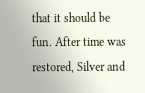that it should be fun. After time was restored, Silver and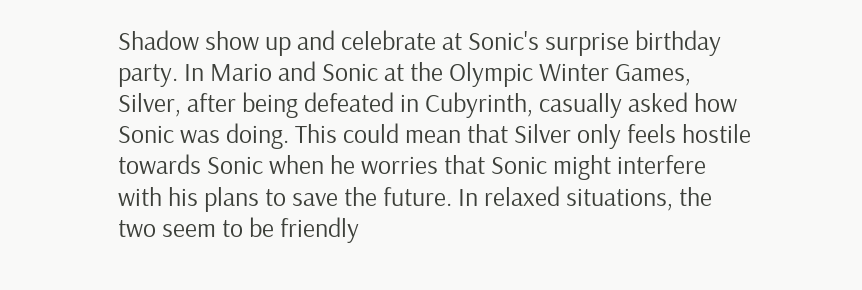Shadow show up and celebrate at Sonic's surprise birthday party. In Mario and Sonic at the Olympic Winter Games, Silver, after being defeated in Cubyrinth, casually asked how Sonic was doing. This could mean that Silver only feels hostile towards Sonic when he worries that Sonic might interfere with his plans to save the future. In relaxed situations, the two seem to be friendly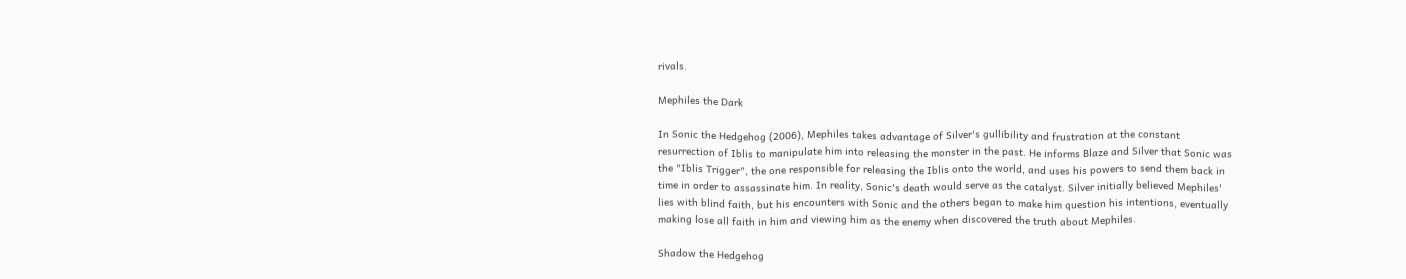rivals.

Mephiles the Dark

In Sonic the Hedgehog (2006), Mephiles takes advantage of Silver's gullibility and frustration at the constant resurrection of Iblis to manipulate him into releasing the monster in the past. He informs Blaze and Silver that Sonic was the "Iblis Trigger", the one responsible for releasing the Iblis onto the world, and uses his powers to send them back in time in order to assassinate him. In reality, Sonic's death would serve as the catalyst. Silver initially believed Mephiles' lies with blind faith, but his encounters with Sonic and the others began to make him question his intentions, eventually making lose all faith in him and viewing him as the enemy when discovered the truth about Mephiles.

Shadow the Hedgehog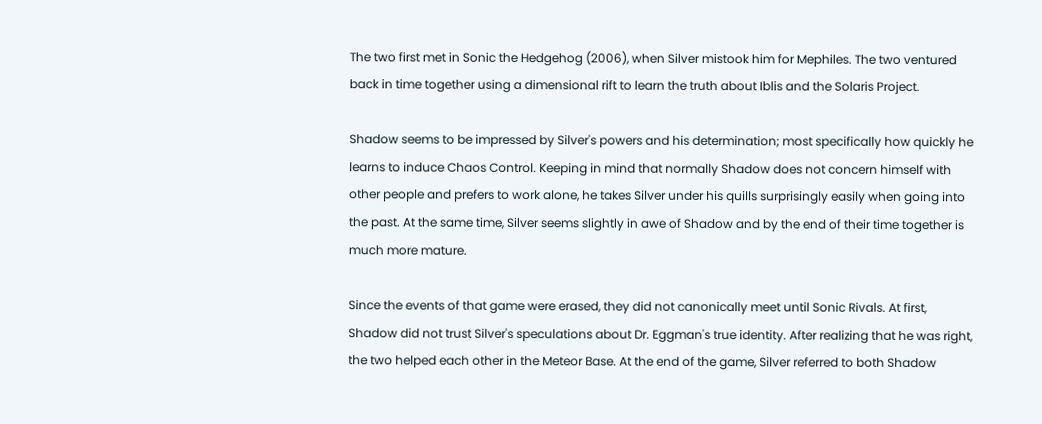The two first met in Sonic the Hedgehog (2006), when Silver mistook him for Mephiles. The two ventured back in time together using a dimensional rift to learn the truth about Iblis and the Solaris Project.

Shadow seems to be impressed by Silver's powers and his determination; most specifically how quickly he learns to induce Chaos Control. Keeping in mind that normally Shadow does not concern himself with other people and prefers to work alone, he takes Silver under his quills surprisingly easily when going into the past. At the same time, Silver seems slightly in awe of Shadow and by the end of their time together is much more mature.

Since the events of that game were erased, they did not canonically meet until Sonic Rivals. At first, Shadow did not trust Silver's speculations about Dr. Eggman's true identity. After realizing that he was right, the two helped each other in the Meteor Base. At the end of the game, Silver referred to both Shadow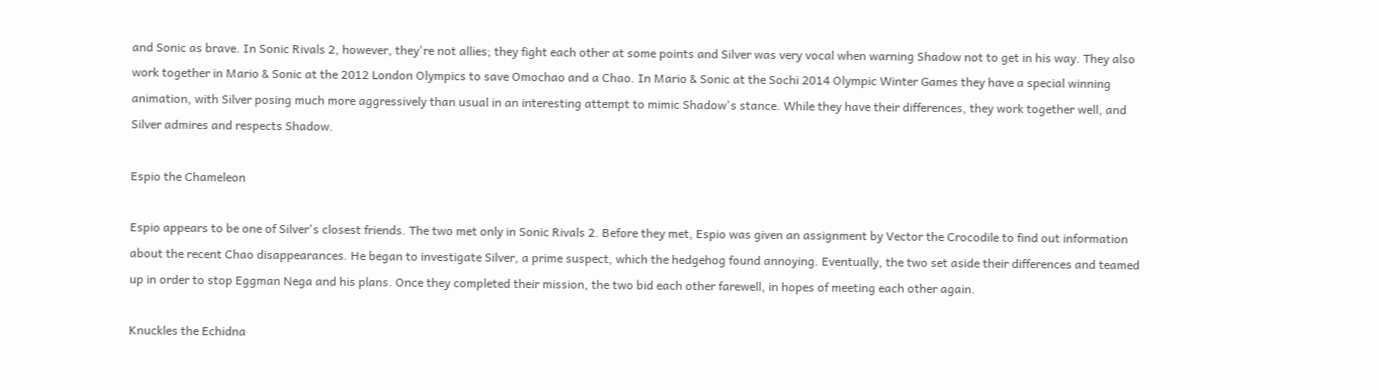and Sonic as brave. In Sonic Rivals 2, however, they're not allies; they fight each other at some points and Silver was very vocal when warning Shadow not to get in his way. They also work together in Mario & Sonic at the 2012 London Olympics to save Omochao and a Chao. In Mario & Sonic at the Sochi 2014 Olympic Winter Games they have a special winning animation, with Silver posing much more aggressively than usual in an interesting attempt to mimic Shadow's stance. While they have their differences, they work together well, and Silver admires and respects Shadow.

Espio the Chameleon

Espio appears to be one of Silver's closest friends. The two met only in Sonic Rivals 2. Before they met, Espio was given an assignment by Vector the Crocodile to find out information about the recent Chao disappearances. He began to investigate Silver, a prime suspect, which the hedgehog found annoying. Eventually, the two set aside their differences and teamed up in order to stop Eggman Nega and his plans. Once they completed their mission, the two bid each other farewell, in hopes of meeting each other again.

Knuckles the Echidna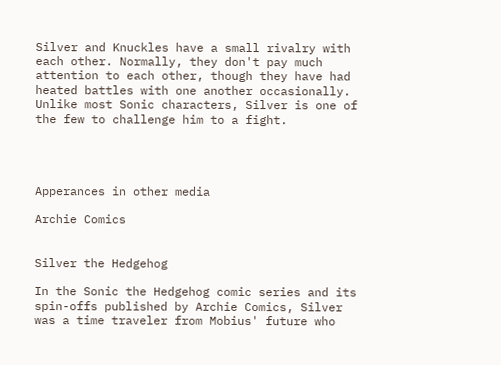Silver and Knuckles have a small rivalry with each other. Normally, they don't pay much attention to each other, though they have had heated battles with one another occasionally. Unlike most Sonic characters, Silver is one of the few to challenge him to a fight.




Apperances in other media

Archie Comics


Silver the Hedgehog

In the Sonic the Hedgehog comic series and its spin-offs published by Archie Comics, Silver was a time traveler from Mobius' future who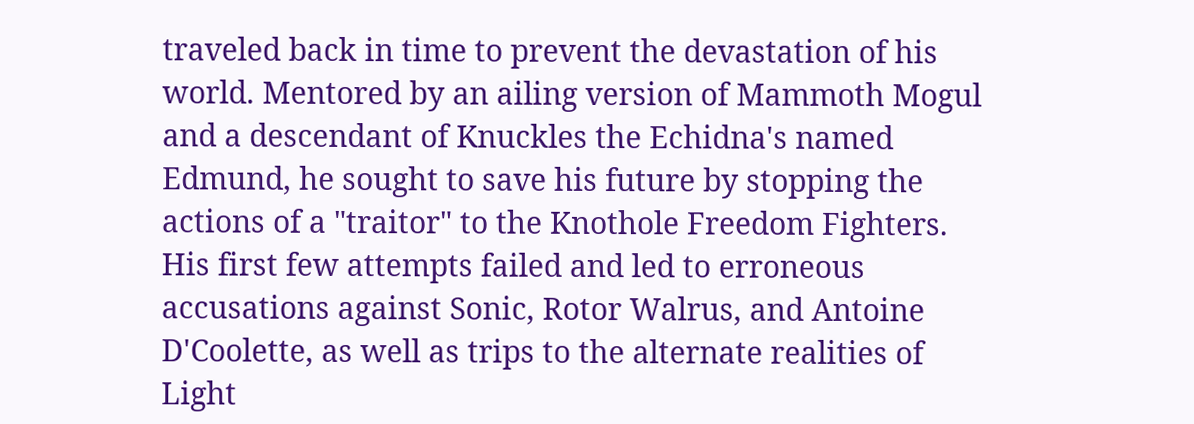traveled back in time to prevent the devastation of his world. Mentored by an ailing version of Mammoth Mogul and a descendant of Knuckles the Echidna's named Edmund, he sought to save his future by stopping the actions of a "traitor" to the Knothole Freedom Fighters. His first few attempts failed and led to erroneous accusations against Sonic, Rotor Walrus, and Antoine D'Coolette, as well as trips to the alternate realities of Light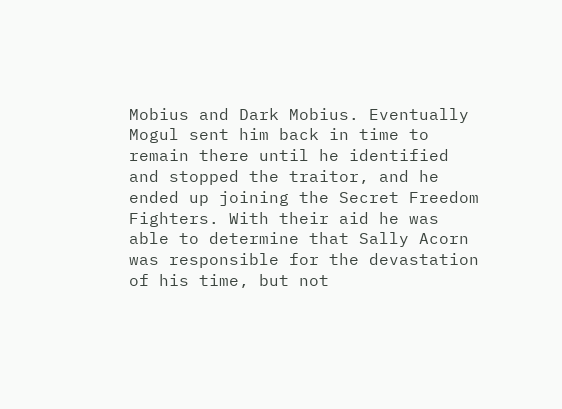Mobius and Dark Mobius. Eventually Mogul sent him back in time to remain there until he identified and stopped the traitor, and he ended up joining the Secret Freedom Fighters. With their aid he was able to determine that Sally Acorn was responsible for the devastation of his time, but not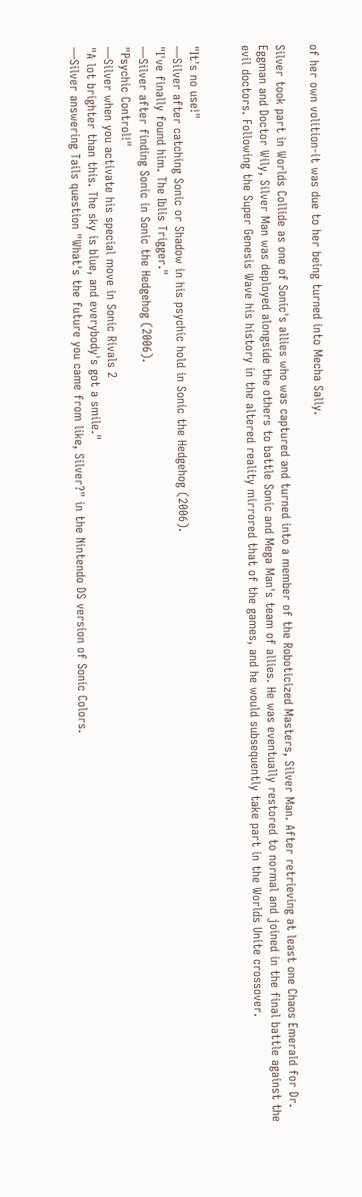of her own volition-it was due to her being turned into Mecha Sally.

Silver took part in Worlds Collide as one of Sonic's allies who was captured and turned into a member of the Roboticized Masters, Silver Man. After retrieving at least one Chaos Emerald for Dr. Eggman and Doctor Wily, Silver Man was deployed alongside the others to battle Sonic and Mega Man's team of allies. He was eventually restored to normal and joined in the final battle against the evil doctors. Following the Super Genesis Wave his history in the altered reality mirrored that of the games, and he would subsequently take part in the Worlds Unite crossover.


"It's no use!"
—Silver after catching Sonic or Shadow in his psychic hold in Sonic the Hedgehog (2006).
"I've finally found him. The Iblis Trigger."
—Silver after finding Sonic in Sonic the Hedgehog (2006).
"Psychic Control!"
—Silver when you activate his special move in Sonic Rivals 2
"A lot brighter than this. The sky is blue, and everybody's got a smile."
—Silver answering Tails question "What's the future you came from like, Silver?" in the Nintendo DS version of Sonic Colors.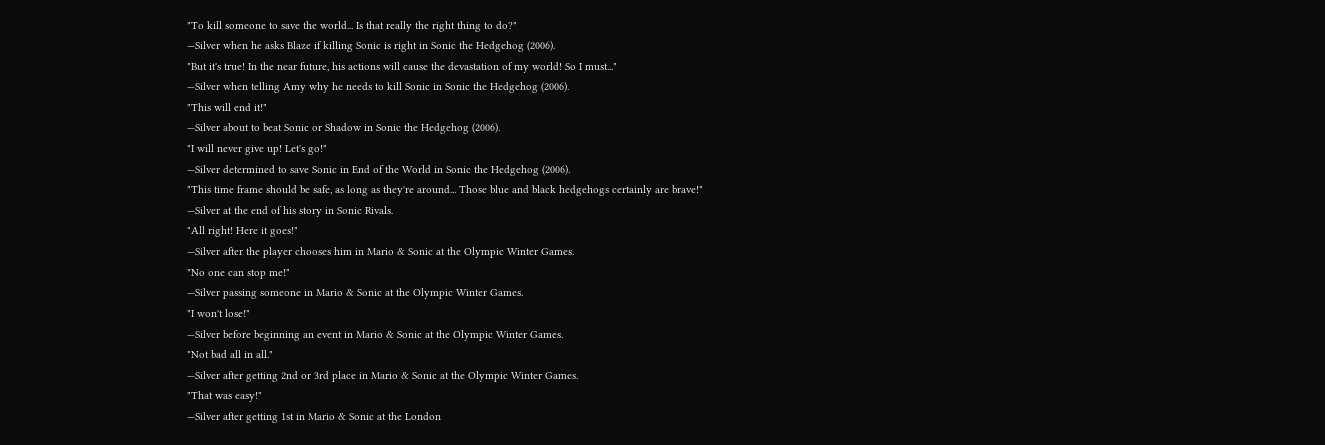"To kill someone to save the world... Is that really the right thing to do?"
—Silver when he asks Blaze if killing Sonic is right in Sonic the Hedgehog (2006).
"But it's true! In the near future, his actions will cause the devastation of my world! So I must..."
—Silver when telling Amy why he needs to kill Sonic in Sonic the Hedgehog (2006).
"This will end it!"
—Silver about to beat Sonic or Shadow in Sonic the Hedgehog (2006).
"I will never give up! Let's go!"
—Silver determined to save Sonic in End of the World in Sonic the Hedgehog (2006).
"This time frame should be safe, as long as they're around... Those blue and black hedgehogs certainly are brave!"
—Silver at the end of his story in Sonic Rivals.
"All right! Here it goes!"
—Silver after the player chooses him in Mario & Sonic at the Olympic Winter Games.
"No one can stop me!"
—Silver passing someone in Mario & Sonic at the Olympic Winter Games.
"I won't lose!"
—Silver before beginning an event in Mario & Sonic at the Olympic Winter Games.
"Not bad all in all."
—Silver after getting 2nd or 3rd place in Mario & Sonic at the Olympic Winter Games.
"That was easy!"
—Silver after getting 1st in Mario & Sonic at the London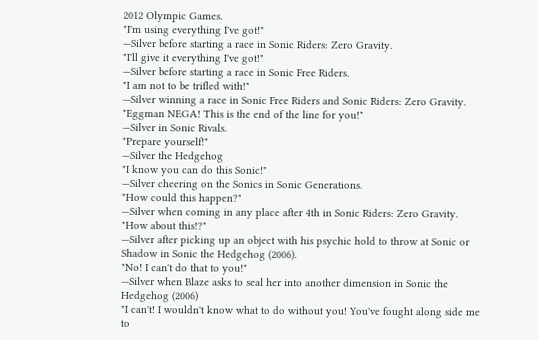2012 Olympic Games.
"I'm using everything I've got!"
—Silver before starting a race in Sonic Riders: Zero Gravity.
"I'll give it everything I've got!"
—Silver before starting a race in Sonic Free Riders.
"I am not to be trifled with!"
—Silver winning a race in Sonic Free Riders and Sonic Riders: Zero Gravity.
"Eggman NEGA! This is the end of the line for you!"
—Silver in Sonic Rivals.
"Prepare yourself!"
—Silver the Hedgehog
"I know you can do this Sonic!"
—Silver cheering on the Sonics in Sonic Generations.
"How could this happen?"
—Silver when coming in any place after 4th in Sonic Riders: Zero Gravity.
"How about this!?"
—Silver after picking up an object with his psychic hold to throw at Sonic or Shadow in Sonic the Hedgehog (2006).
"No! I can't do that to you!"
—Silver when Blaze asks to seal her into another dimension in Sonic the Hedgehog (2006)
"I can't! I wouldn't know what to do without you! You've fought along side me to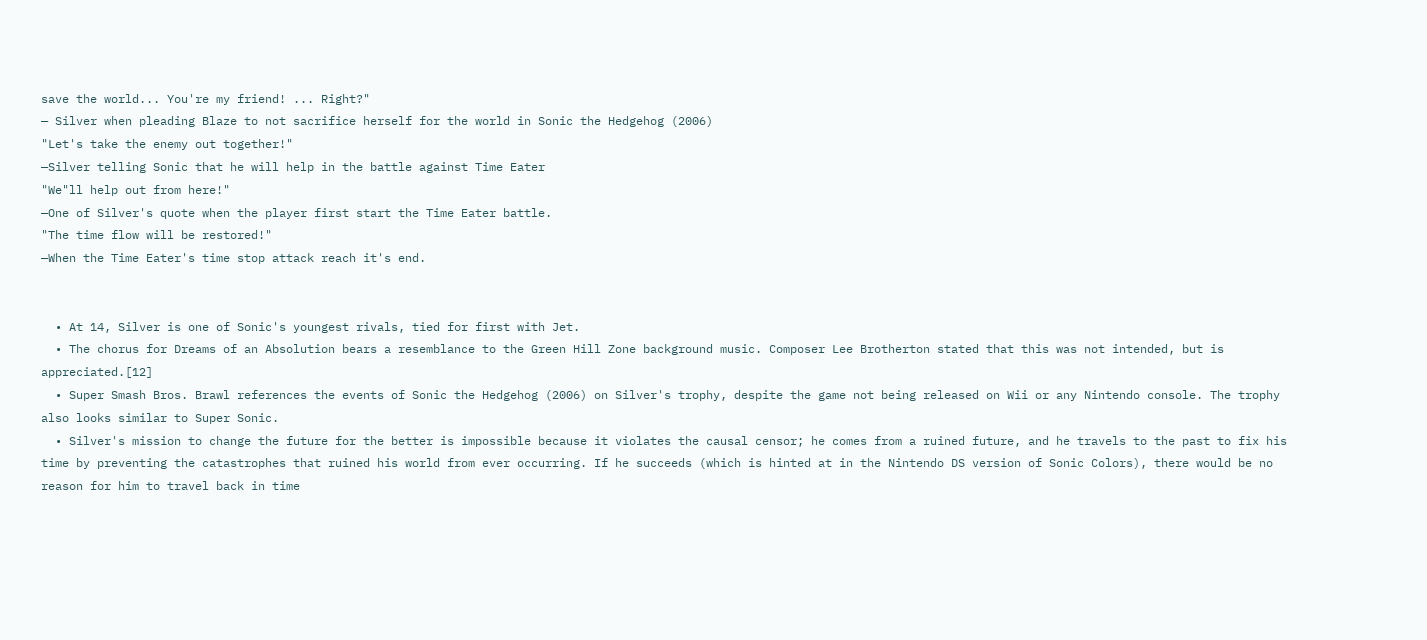save the world... You're my friend! ... Right?"
— Silver when pleading Blaze to not sacrifice herself for the world in Sonic the Hedgehog (2006)
"Let's take the enemy out together!"
—Silver telling Sonic that he will help in the battle against Time Eater
"We"ll help out from here!"
—One of Silver's quote when the player first start the Time Eater battle.
"The time flow will be restored!"
—When the Time Eater's time stop attack reach it's end.


  • At 14, Silver is one of Sonic's youngest rivals, tied for first with Jet.
  • The chorus for Dreams of an Absolution bears a resemblance to the Green Hill Zone background music. Composer Lee Brotherton stated that this was not intended, but is appreciated.[12]
  • Super Smash Bros. Brawl references the events of Sonic the Hedgehog (2006) on Silver's trophy, despite the game not being released on Wii or any Nintendo console. The trophy also looks similar to Super Sonic.
  • Silver's mission to change the future for the better is impossible because it violates the causal censor; he comes from a ruined future, and he travels to the past to fix his time by preventing the catastrophes that ruined his world from ever occurring. If he succeeds (which is hinted at in the Nintendo DS version of Sonic Colors), there would be no reason for him to travel back in time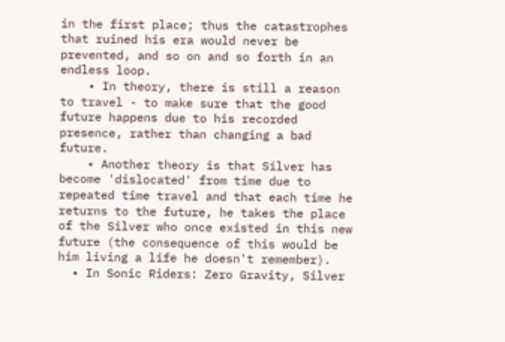in the first place; thus the catastrophes that ruined his era would never be prevented, and so on and so forth in an endless loop.
    • In theory, there is still a reason to travel - to make sure that the good future happens due to his recorded presence, rather than changing a bad future.
    • Another theory is that Silver has become 'dislocated' from time due to repeated time travel and that each time he returns to the future, he takes the place of the Silver who once existed in this new future (the consequence of this would be him living a life he doesn't remember).
  • In Sonic Riders: Zero Gravity, Silver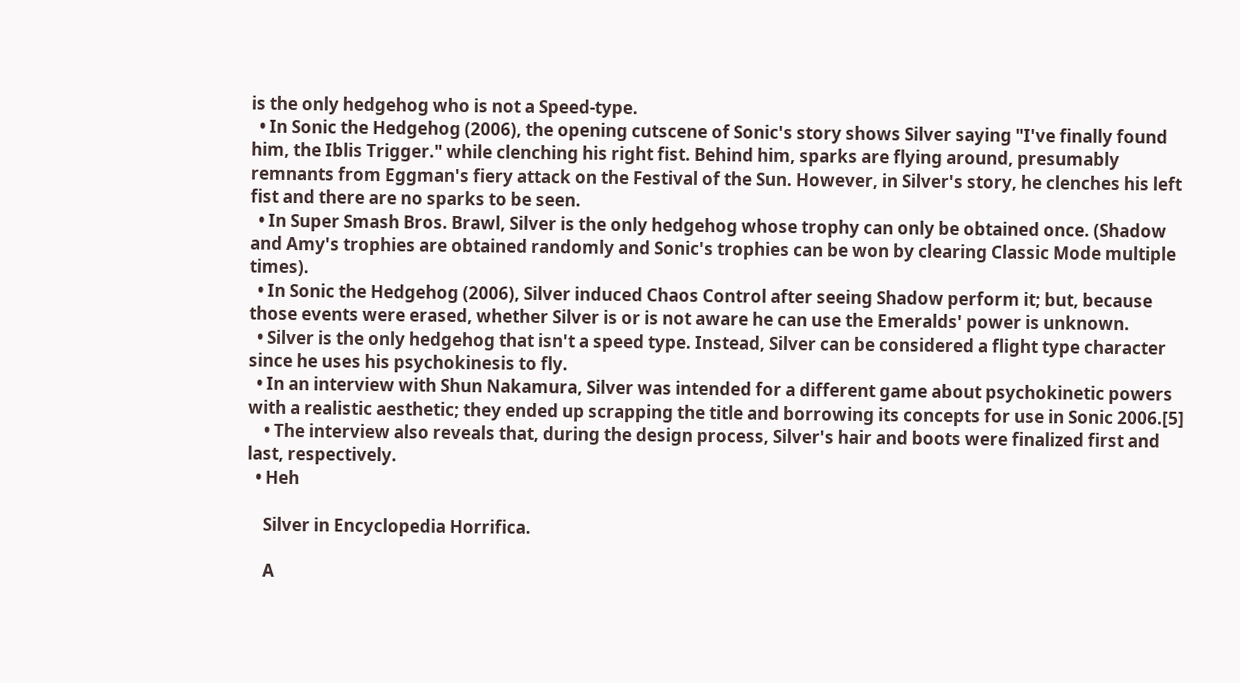is the only hedgehog who is not a Speed-type.
  • In Sonic the Hedgehog (2006), the opening cutscene of Sonic's story shows Silver saying "I've finally found him, the Iblis Trigger." while clenching his right fist. Behind him, sparks are flying around, presumably remnants from Eggman's fiery attack on the Festival of the Sun. However, in Silver's story, he clenches his left fist and there are no sparks to be seen.
  • In Super Smash Bros. Brawl, Silver is the only hedgehog whose trophy can only be obtained once. (Shadow and Amy's trophies are obtained randomly and Sonic's trophies can be won by clearing Classic Mode multiple times).
  • In Sonic the Hedgehog (2006), Silver induced Chaos Control after seeing Shadow perform it; but, because those events were erased, whether Silver is or is not aware he can use the Emeralds' power is unknown.
  • Silver is the only hedgehog that isn't a speed type. Instead, Silver can be considered a flight type character since he uses his psychokinesis to fly.
  • In an interview with Shun Nakamura, Silver was intended for a different game about psychokinetic powers with a realistic aesthetic; they ended up scrapping the title and borrowing its concepts for use in Sonic 2006.[5]
    • The interview also reveals that, during the design process, Silver's hair and boots were finalized first and last, respectively.
  • Heh

    Silver in Encyclopedia Horrifica.

    A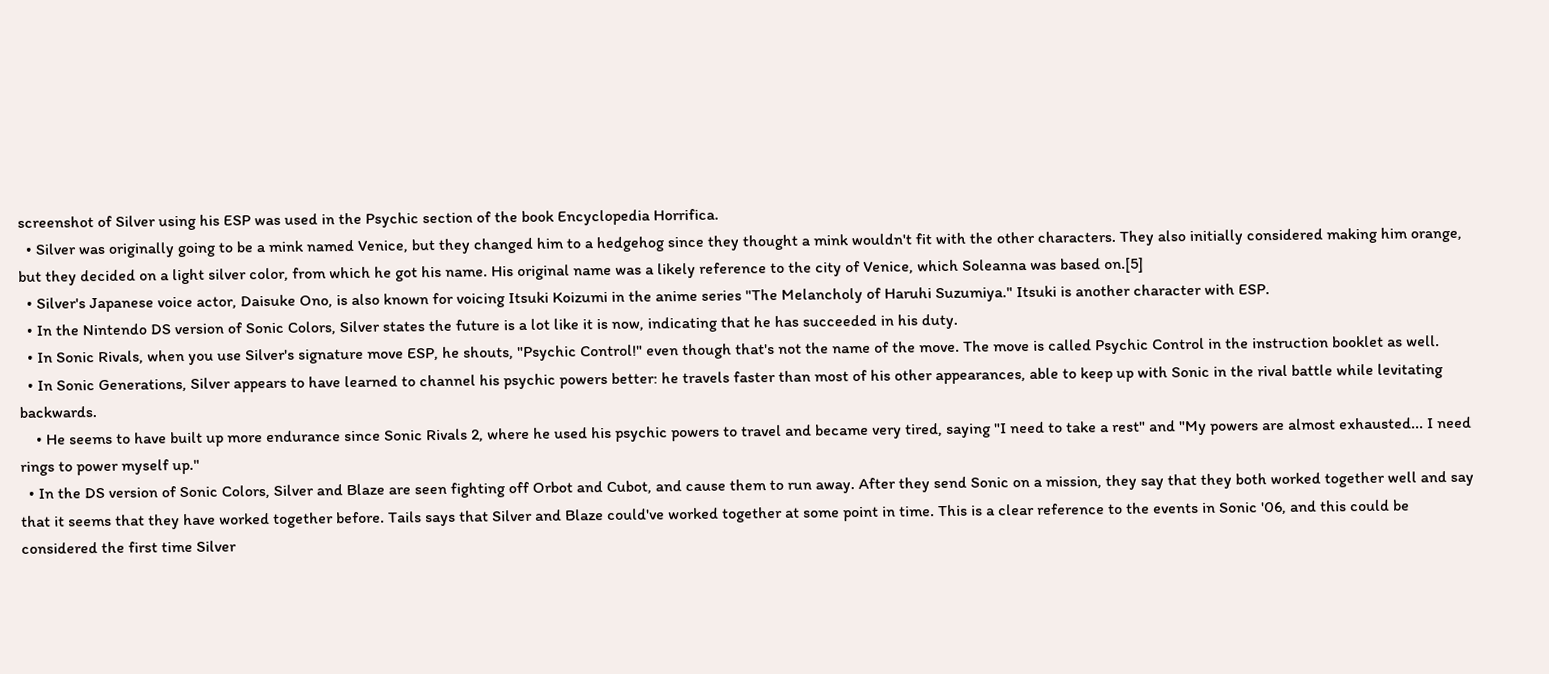screenshot of Silver using his ESP was used in the Psychic section of the book Encyclopedia Horrifica.
  • Silver was originally going to be a mink named Venice, but they changed him to a hedgehog since they thought a mink wouldn't fit with the other characters. They also initially considered making him orange, but they decided on a light silver color, from which he got his name. His original name was a likely reference to the city of Venice, which Soleanna was based on.[5]
  • Silver's Japanese voice actor, Daisuke Ono, is also known for voicing Itsuki Koizumi in the anime series "The Melancholy of Haruhi Suzumiya." Itsuki is another character with ESP.
  • In the Nintendo DS version of Sonic Colors, Silver states the future is a lot like it is now, indicating that he has succeeded in his duty.
  • In Sonic Rivals, when you use Silver's signature move ESP, he shouts, "Psychic Control!" even though that's not the name of the move. The move is called Psychic Control in the instruction booklet as well.
  • In Sonic Generations, Silver appears to have learned to channel his psychic powers better: he travels faster than most of his other appearances, able to keep up with Sonic in the rival battle while levitating backwards.
    • He seems to have built up more endurance since Sonic Rivals 2, where he used his psychic powers to travel and became very tired, saying "I need to take a rest" and "My powers are almost exhausted... I need rings to power myself up."
  • In the DS version of Sonic Colors, Silver and Blaze are seen fighting off Orbot and Cubot, and cause them to run away. After they send Sonic on a mission, they say that they both worked together well and say that it seems that they have worked together before. Tails says that Silver and Blaze could've worked together at some point in time. This is a clear reference to the events in Sonic '06, and this could be considered the first time Silver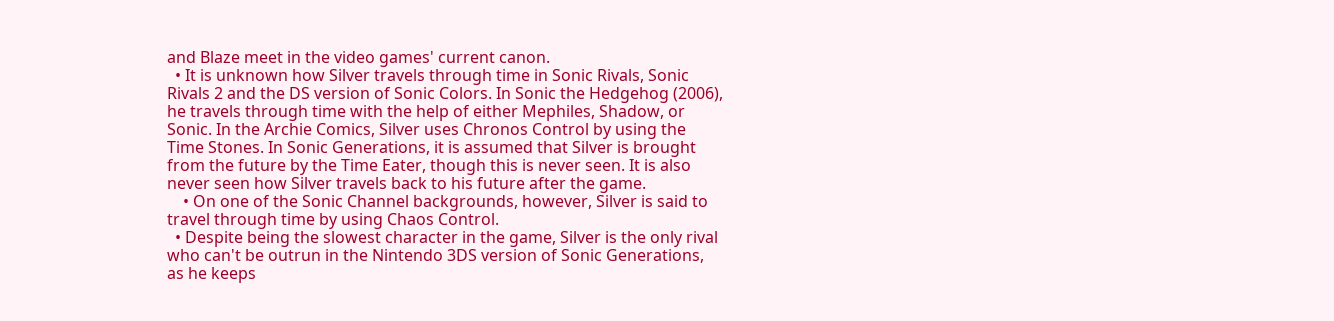and Blaze meet in the video games' current canon.
  • It is unknown how Silver travels through time in Sonic Rivals, Sonic Rivals 2 and the DS version of Sonic Colors. In Sonic the Hedgehog (2006), he travels through time with the help of either Mephiles, Shadow, or Sonic. In the Archie Comics, Silver uses Chronos Control by using the Time Stones. In Sonic Generations, it is assumed that Silver is brought from the future by the Time Eater, though this is never seen. It is also never seen how Silver travels back to his future after the game.
    • On one of the Sonic Channel backgrounds, however, Silver is said to travel through time by using Chaos Control.
  • Despite being the slowest character in the game, Silver is the only rival who can't be outrun in the Nintendo 3DS version of Sonic Generations, as he keeps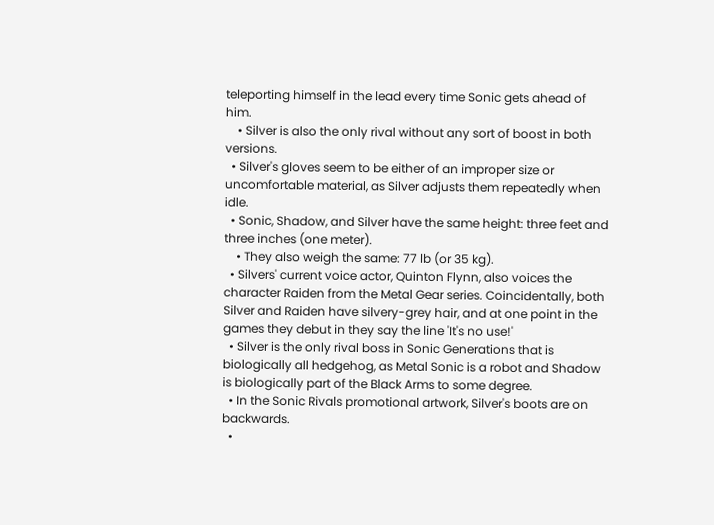teleporting himself in the lead every time Sonic gets ahead of him.
    • Silver is also the only rival without any sort of boost in both versions.
  • Silver's gloves seem to be either of an improper size or uncomfortable material, as Silver adjusts them repeatedly when idle.
  • Sonic, Shadow, and Silver have the same height: three feet and three inches (one meter).
    • They also weigh the same: 77 lb (or 35 kg).
  • Silvers' current voice actor, Quinton Flynn, also voices the character Raiden from the Metal Gear series. Coincidentally, both Silver and Raiden have silvery-grey hair, and at one point in the games they debut in they say the line 'It's no use!'
  • Silver is the only rival boss in Sonic Generations that is biologically all hedgehog, as Metal Sonic is a robot and Shadow is biologically part of the Black Arms to some degree.
  • In the Sonic Rivals promotional artwork, Silver's boots are on backwards.
  •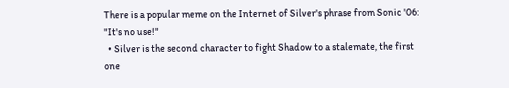There is a popular meme on the Internet of Silver's phrase from Sonic '06: "It's no use!"
  • Silver is the second character to fight Shadow to a stalemate, the first one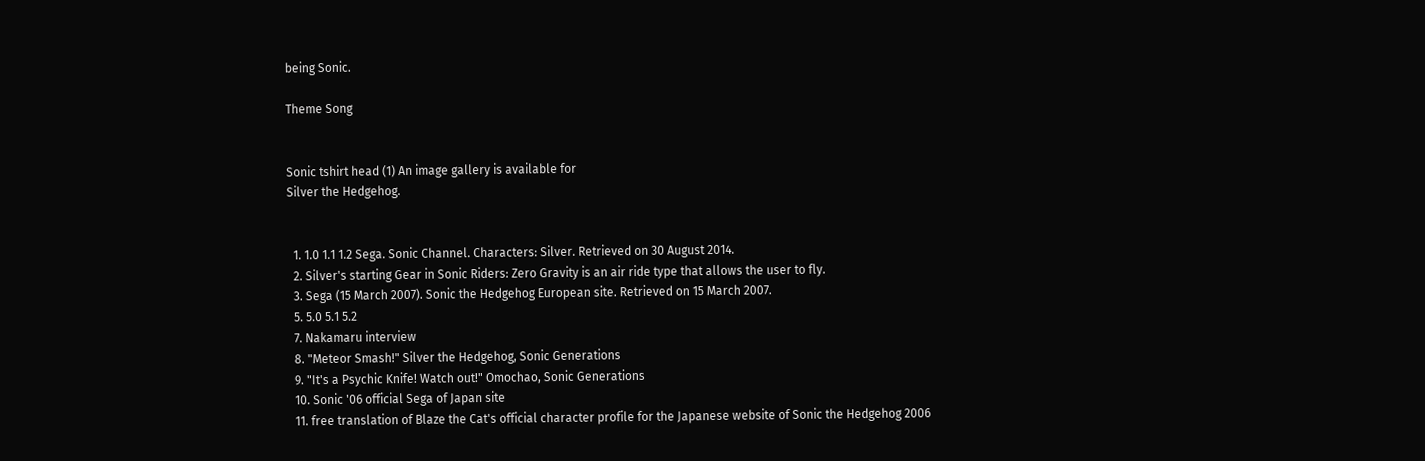being Sonic.

Theme Song


Sonic tshirt head (1) An image gallery is available for
Silver the Hedgehog.


  1. 1.0 1.1 1.2 Sega. Sonic Channel. Characters: Silver. Retrieved on 30 August 2014.
  2. Silver's starting Gear in Sonic Riders: Zero Gravity is an air ride type that allows the user to fly.
  3. Sega (15 March 2007). Sonic the Hedgehog European site. Retrieved on 15 March 2007.
  5. 5.0 5.1 5.2
  7. Nakamaru interview
  8. "Meteor Smash!" Silver the Hedgehog, Sonic Generations
  9. "It's a Psychic Knife! Watch out!" Omochao, Sonic Generations
  10. Sonic '06 official Sega of Japan site
  11. free translation of Blaze the Cat's official character profile for the Japanese website of Sonic the Hedgehog 2006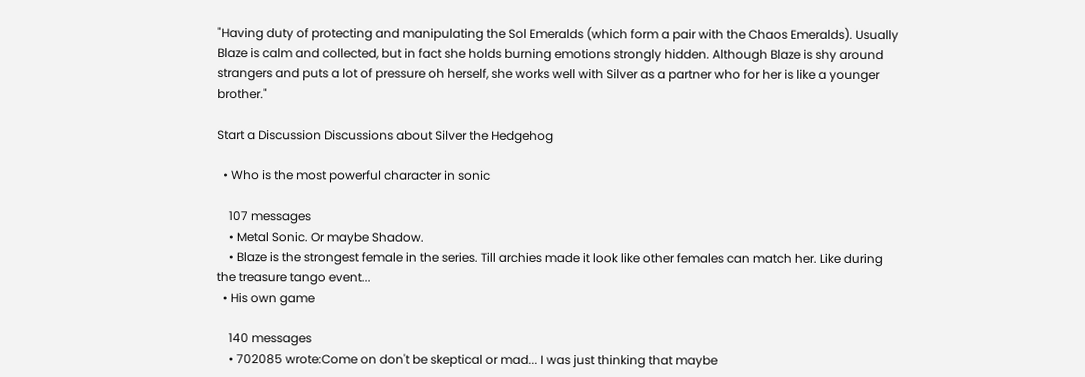"Having duty of protecting and manipulating the Sol Emeralds (which form a pair with the Chaos Emeralds). Usually Blaze is calm and collected, but in fact she holds burning emotions strongly hidden. Although Blaze is shy around strangers and puts a lot of pressure oh herself, she works well with Silver as a partner who for her is like a younger brother."

Start a Discussion Discussions about Silver the Hedgehog

  • Who is the most powerful character in sonic

    107 messages
    • Metal Sonic. Or maybe Shadow.
    • Blaze is the strongest female in the series. Till archies made it look like other females can match her. Like during the treasure tango event...
  • His own game

    140 messages
    • 702085 wrote:Come on don't be skeptical or mad... I was just thinking that maybe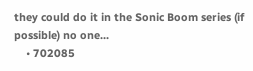they could do it in the Sonic Boom series (if possible) no one...
    • 702085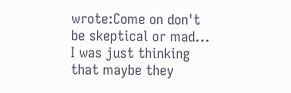wrote:Come on don't be skeptical or mad... I was just thinking that maybe they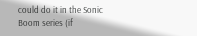could do it in the Sonic Boom series (if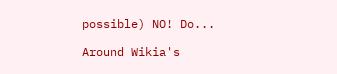possible) NO! Do...

Around Wikia's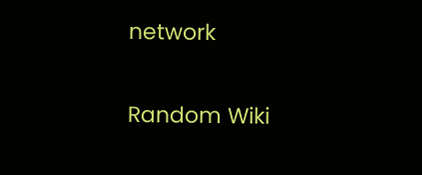network

Random Wiki